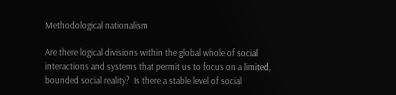Methodological nationalism

Are there logical divisions within the global whole of social interactions and systems that permit us to focus on a limited, bounded social reality?  Is there a stable level of social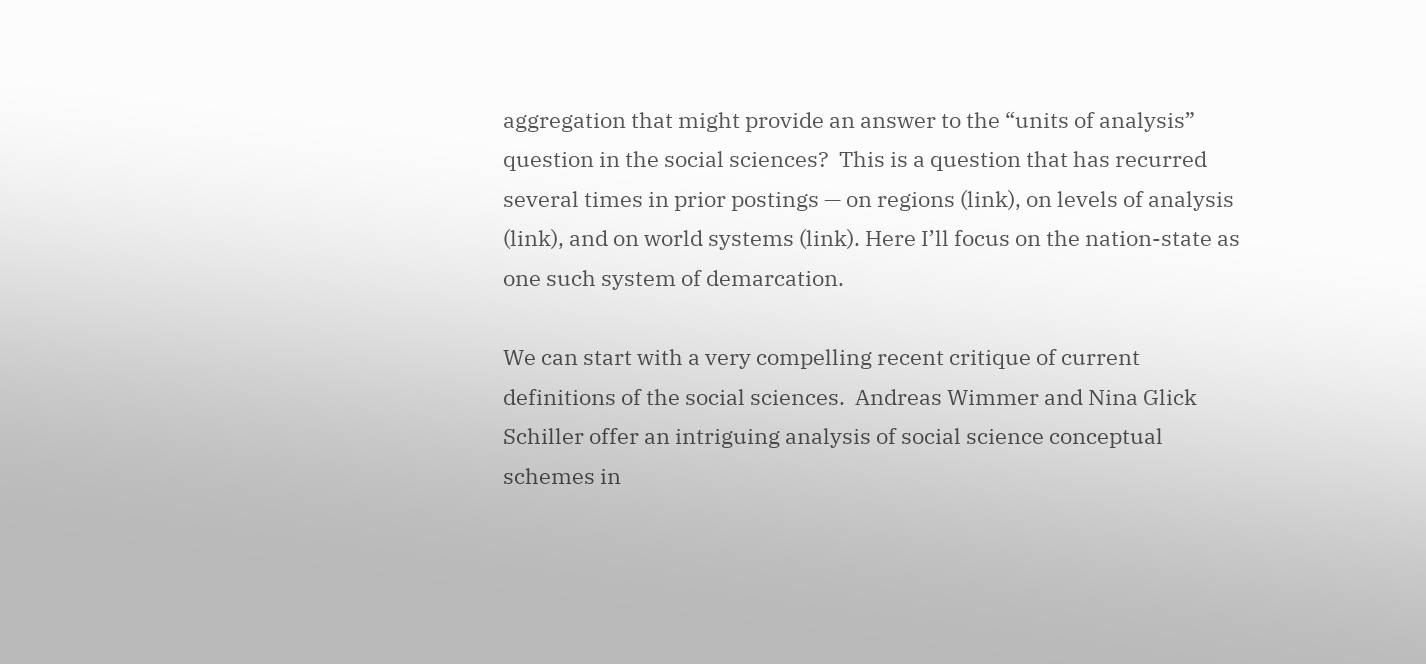aggregation that might provide an answer to the “units of analysis” question in the social sciences?  This is a question that has recurred several times in prior postings — on regions (link), on levels of analysis (link), and on world systems (link). Here I’ll focus on the nation-state as one such system of demarcation.

We can start with a very compelling recent critique of current definitions of the social sciences.  Andreas Wimmer and Nina Glick Schiller offer an intriguing analysis of social science conceptual schemes in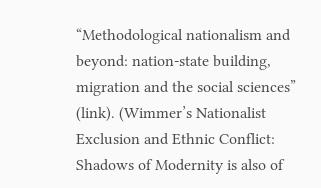“Methodological nationalism and beyond: nation-state building, migration and the social sciences” (link). (Wimmer’s Nationalist Exclusion and Ethnic Conflict: Shadows of Modernity is also of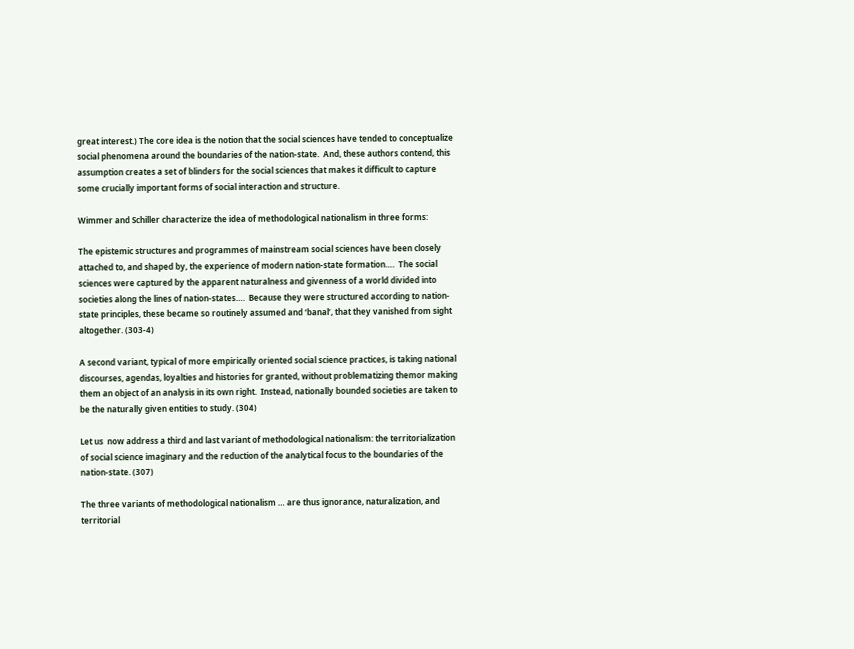great interest.) The core idea is the notion that the social sciences have tended to conceptualize social phenomena around the boundaries of the nation-state.  And, these authors contend, this assumption creates a set of blinders for the social sciences that makes it difficult to capture some crucially important forms of social interaction and structure.

Wimmer and Schiller characterize the idea of methodological nationalism in three forms:

The epistemic structures and programmes of mainstream social sciences have been closely attached to, and shaped by, the experience of modern nation-state formation….  The social sciences were captured by the apparent naturalness and givenness of a world divided into societies along the lines of nation-states….  Because they were structured according to nation-state principles, these became so routinely assumed and ‘banal’, that they vanished from sight altogether. (303-4)

A second variant, typical of more empirically oriented social science practices, is taking national discourses, agendas, loyalties and histories for granted, without problematizing themor making them an object of an analysis in its own right.  Instead, nationally bounded societies are taken to be the naturally given entities to study. (304)

Let us  now address a third and last variant of methodological nationalism: the territorialization of social science imaginary and the reduction of the analytical focus to the boundaries of the nation-state. (307)

The three variants of methodological nationalism … are thus ignorance, naturalization, and territorial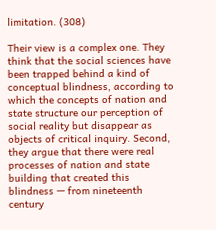limitation. (308)

Their view is a complex one. They think that the social sciences have been trapped behind a kind of conceptual blindness, according to which the concepts of nation and state structure our perception of social reality but disappear as objects of critical inquiry. Second, they argue that there were real processes of nation and state building that created this blindness — from nineteenth century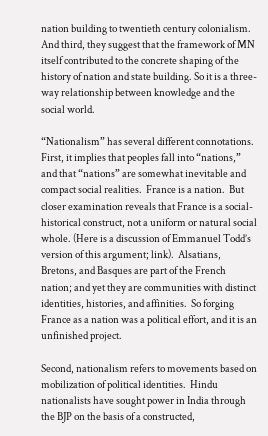nation building to twentieth century colonialism. And third, they suggest that the framework of MN itself contributed to the concrete shaping of the history of nation and state building. So it is a three-way relationship between knowledge and the social world.

“Nationalism” has several different connotations.  First, it implies that peoples fall into “nations,” and that “nations” are somewhat inevitable and compact social realities.  France is a nation.  But closer examination reveals that France is a social-historical construct, not a uniform or natural social whole. (Here is a discussion of Emmanuel Todd’s version of this argument; link).  Alsatians, Bretons, and Basques are part of the French nation; and yet they are communities with distinct identities, histories, and affinities.  So forging France as a nation was a political effort, and it is an unfinished project.

Second, nationalism refers to movements based on mobilization of political identities.  Hindu nationalists have sought power in India through the BJP on the basis of a constructed,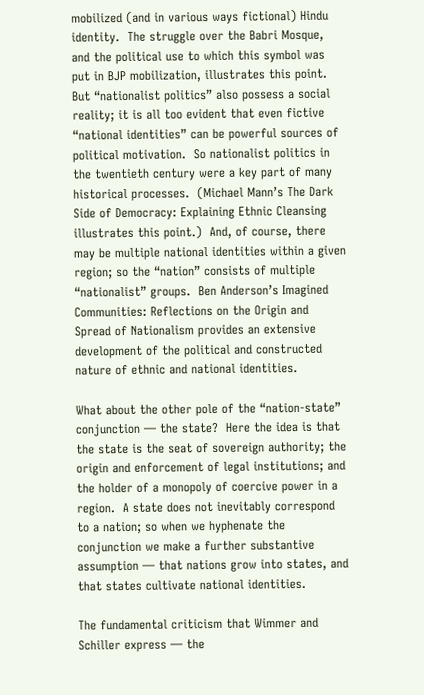mobilized (and in various ways fictional) Hindu identity.  The struggle over the Babri Mosque, and the political use to which this symbol was put in BJP mobilization, illustrates this point.  But “nationalist politics” also possess a social reality; it is all too evident that even fictive “national identities” can be powerful sources of political motivation.  So nationalist politics in the twentieth century were a key part of many historical processes.  (Michael Mann’s The Dark Side of Democracy: Explaining Ethnic Cleansing illustrates this point.)  And, of course, there may be multiple national identities within a given region; so the “nation” consists of multiple “nationalist” groups.  Ben Anderson’s Imagined Communities: Reflections on the Origin and Spread of Nationalism provides an extensive development of the political and constructed nature of ethnic and national identities.

What about the other pole of the “nation-state” conjunction — the state?  Here the idea is that the state is the seat of sovereign authority; the origin and enforcement of legal institutions; and the holder of a monopoly of coercive power in a region.  A state does not inevitably correspond to a nation; so when we hyphenate the conjunction we make a further substantive assumption — that nations grow into states, and that states cultivate national identities.

The fundamental criticism that Wimmer and Schiller express — the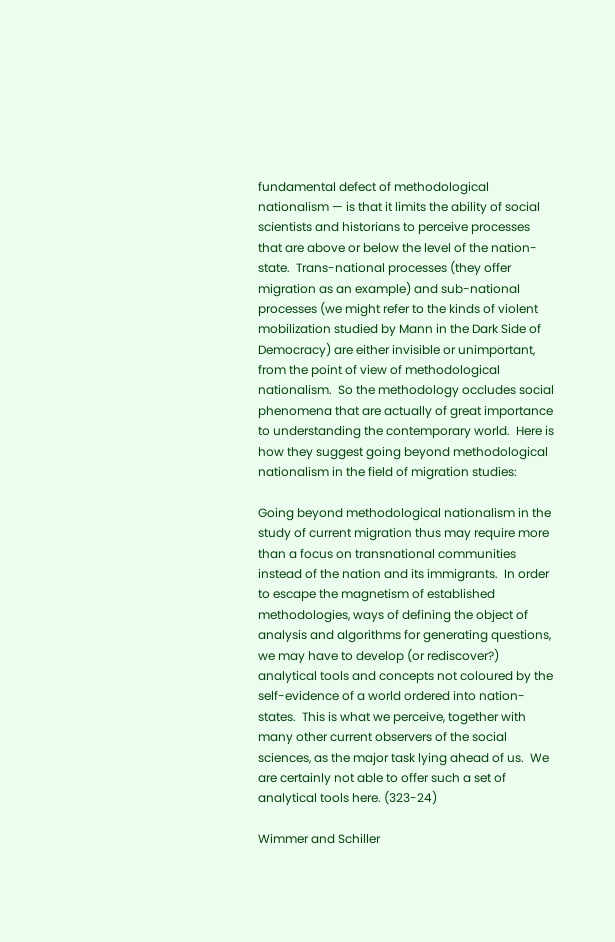fundamental defect of methodological nationalism — is that it limits the ability of social scientists and historians to perceive processes that are above or below the level of the nation-state.  Trans-national processes (they offer migration as an example) and sub-national processes (we might refer to the kinds of violent mobilization studied by Mann in the Dark Side of Democracy) are either invisible or unimportant, from the point of view of methodological nationalism.  So the methodology occludes social phenomena that are actually of great importance to understanding the contemporary world.  Here is how they suggest going beyond methodological nationalism in the field of migration studies:

Going beyond methodological nationalism in the study of current migration thus may require more than a focus on transnational communities instead of the nation and its immigrants.  In order to escape the magnetism of established methodologies, ways of defining the object of analysis and algorithms for generating questions, we may have to develop (or rediscover?) analytical tools and concepts not coloured by the self-evidence of a world ordered into nation-states.  This is what we perceive, together with many other current observers of the social sciences, as the major task lying ahead of us.  We are certainly not able to offer such a set of analytical tools here. (323-24)

Wimmer and Schiller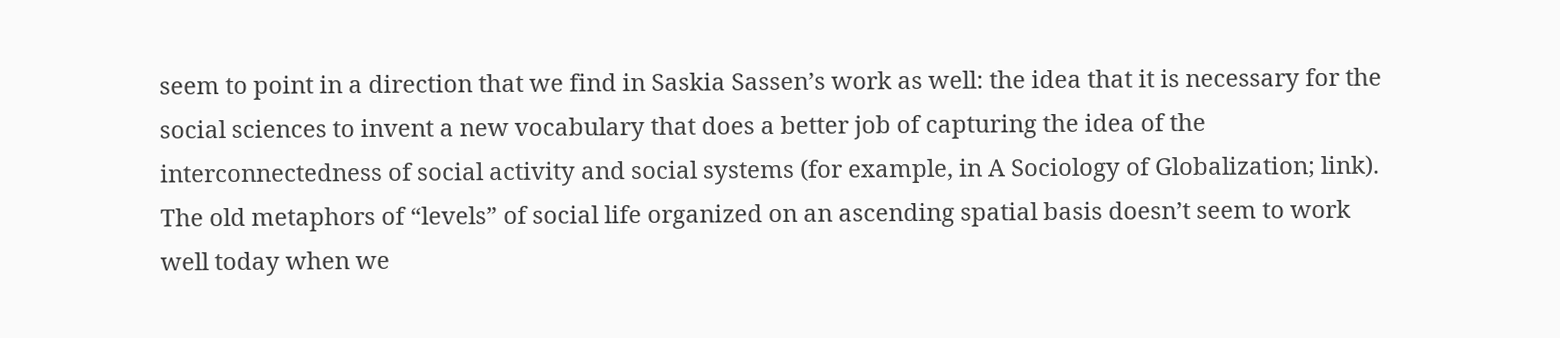seem to point in a direction that we find in Saskia Sassen’s work as well: the idea that it is necessary for the social sciences to invent a new vocabulary that does a better job of capturing the idea of the interconnectedness of social activity and social systems (for example, in A Sociology of Globalization; link).  The old metaphors of “levels” of social life organized on an ascending spatial basis doesn’t seem to work well today when we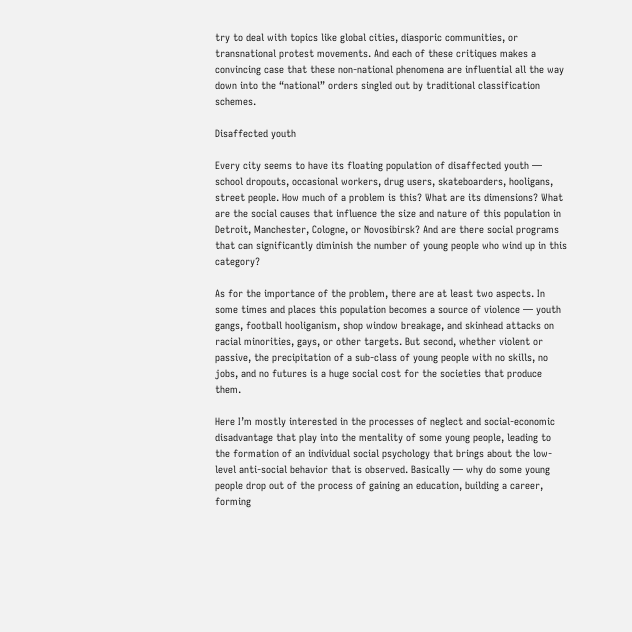try to deal with topics like global cities, diasporic communities, or transnational protest movements. And each of these critiques makes a convincing case that these non-national phenomena are influential all the way down into the “national” orders singled out by traditional classification schemes.

Disaffected youth

Every city seems to have its floating population of disaffected youth — school dropouts, occasional workers, drug users, skateboarders, hooligans, street people. How much of a problem is this? What are its dimensions? What are the social causes that influence the size and nature of this population in Detroit, Manchester, Cologne, or Novosibirsk? And are there social programs that can significantly diminish the number of young people who wind up in this category?

As for the importance of the problem, there are at least two aspects. In some times and places this population becomes a source of violence — youth gangs, football hooliganism, shop window breakage, and skinhead attacks on racial minorities, gays, or other targets. But second, whether violent or passive, the precipitation of a sub-class of young people with no skills, no jobs, and no futures is a huge social cost for the societies that produce them.

Here I’m mostly interested in the processes of neglect and social-economic disadvantage that play into the mentality of some young people, leading to the formation of an individual social psychology that brings about the low-level anti-social behavior that is observed. Basically — why do some young people drop out of the process of gaining an education, building a career, forming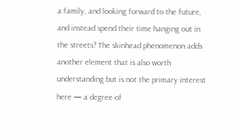a family, and looking forward to the future, and instead spend their time hanging out in the streets? The skinhead phenomenon adds another element that is also worth understanding but is not the primary interest here — a degree of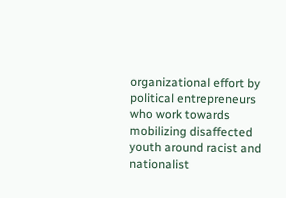organizational effort by political entrepreneurs who work towards mobilizing disaffected youth around racist and nationalist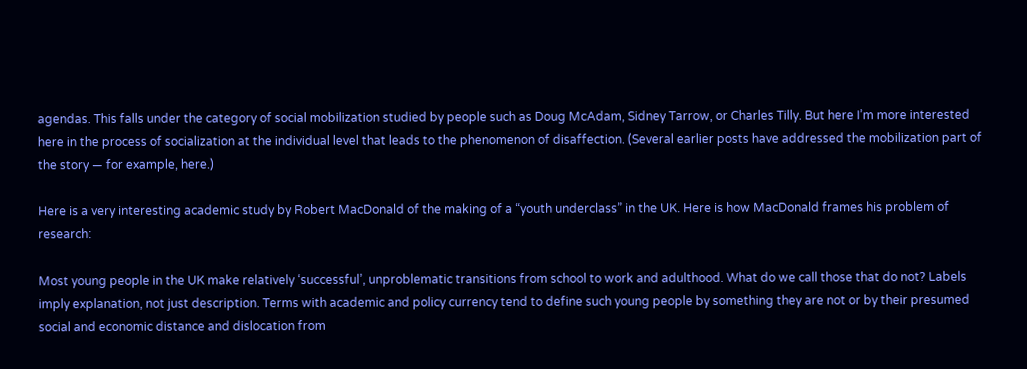agendas. This falls under the category of social mobilization studied by people such as Doug McAdam, Sidney Tarrow, or Charles Tilly. But here I’m more interested here in the process of socialization at the individual level that leads to the phenomenon of disaffection. (Several earlier posts have addressed the mobilization part of the story — for example, here.)

Here is a very interesting academic study by Robert MacDonald of the making of a “youth underclass” in the UK. Here is how MacDonald frames his problem of research:

Most young people in the UK make relatively ‘successful’, unproblematic transitions from school to work and adulthood. What do we call those that do not? Labels imply explanation, not just description. Terms with academic and policy currency tend to define such young people by something they are not or by their presumed social and economic distance and dislocation from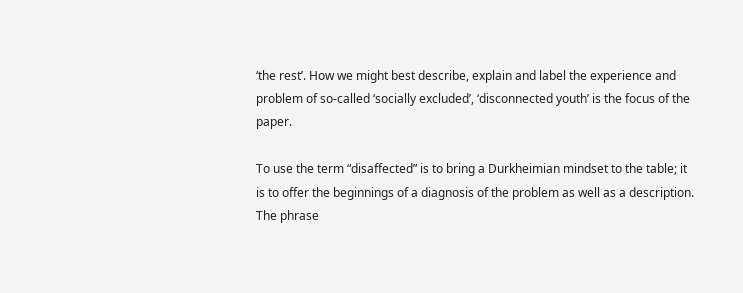‘the rest’. How we might best describe, explain and label the experience and problem of so-called ‘socially excluded’, ‘disconnected youth’ is the focus of the paper.

To use the term “disaffected” is to bring a Durkheimian mindset to the table; it is to offer the beginnings of a diagnosis of the problem as well as a description. The phrase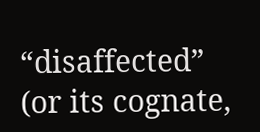“disaffected” (or its cognate,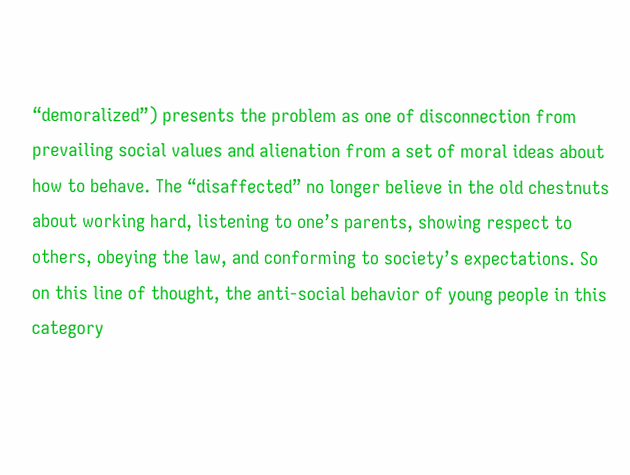“demoralized”) presents the problem as one of disconnection from prevailing social values and alienation from a set of moral ideas about how to behave. The “disaffected” no longer believe in the old chestnuts about working hard, listening to one’s parents, showing respect to others, obeying the law, and conforming to society’s expectations. So on this line of thought, the anti-social behavior of young people in this category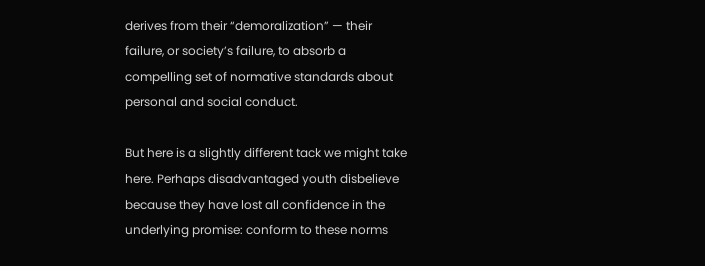derives from their “demoralization” — their failure, or society’s failure, to absorb a compelling set of normative standards about personal and social conduct.

But here is a slightly different tack we might take here. Perhaps disadvantaged youth disbelieve because they have lost all confidence in the underlying promise: conform to these norms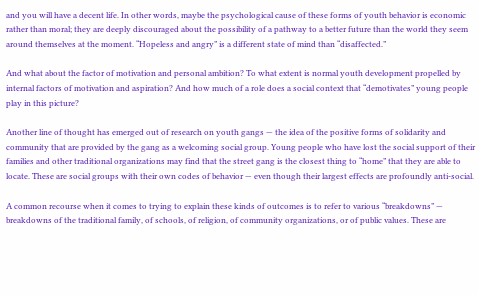and you will have a decent life. In other words, maybe the psychological cause of these forms of youth behavior is economic rather than moral; they are deeply discouraged about the possibility of a pathway to a better future than the world they seem around themselves at the moment. “Hopeless and angry” is a different state of mind than “disaffected.”

And what about the factor of motivation and personal ambition? To what extent is normal youth development propelled by internal factors of motivation and aspiration? And how much of a role does a social context that “demotivates” young people play in this picture?

Another line of thought has emerged out of research on youth gangs — the idea of the positive forms of solidarity and community that are provided by the gang as a welcoming social group. Young people who have lost the social support of their families and other traditional organizations may find that the street gang is the closest thing to “home” that they are able to locate. These are social groups with their own codes of behavior — even though their largest effects are profoundly anti-social.

A common recourse when it comes to trying to explain these kinds of outcomes is to refer to various “breakdowns” — breakdowns of the traditional family, of schools, of religion, of community organizations, or of public values. These are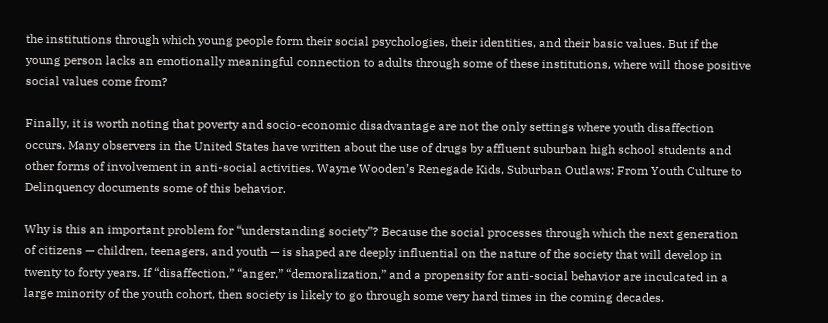the institutions through which young people form their social psychologies, their identities, and their basic values. But if the young person lacks an emotionally meaningful connection to adults through some of these institutions, where will those positive social values come from?

Finally, it is worth noting that poverty and socio-economic disadvantage are not the only settings where youth disaffection occurs. Many observers in the United States have written about the use of drugs by affluent suburban high school students and other forms of involvement in anti-social activities. Wayne Wooden’s Renegade Kids, Suburban Outlaws: From Youth Culture to Delinquency documents some of this behavior.

Why is this an important problem for “understanding society”? Because the social processes through which the next generation of citizens — children, teenagers, and youth — is shaped are deeply influential on the nature of the society that will develop in twenty to forty years. If “disaffection,” “anger,” “demoralization,” and a propensity for anti-social behavior are inculcated in a large minority of the youth cohort, then society is likely to go through some very hard times in the coming decades.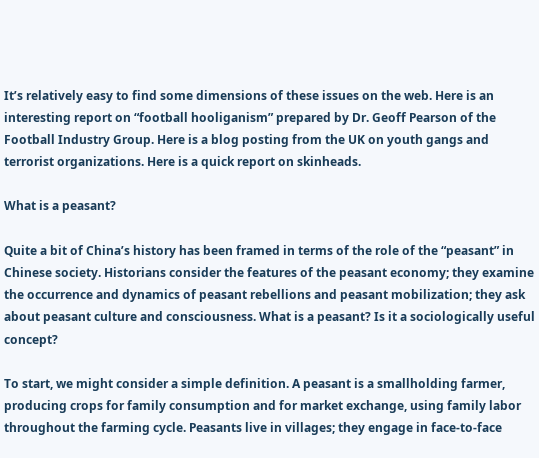It’s relatively easy to find some dimensions of these issues on the web. Here is an interesting report on “football hooliganism” prepared by Dr. Geoff Pearson of the Football Industry Group. Here is a blog posting from the UK on youth gangs and terrorist organizations. Here is a quick report on skinheads.

What is a peasant?

Quite a bit of China’s history has been framed in terms of the role of the “peasant” in Chinese society. Historians consider the features of the peasant economy; they examine the occurrence and dynamics of peasant rebellions and peasant mobilization; they ask about peasant culture and consciousness. What is a peasant? Is it a sociologically useful concept?

To start, we might consider a simple definition. A peasant is a smallholding farmer, producing crops for family consumption and for market exchange, using family labor throughout the farming cycle. Peasants live in villages; they engage in face-to-face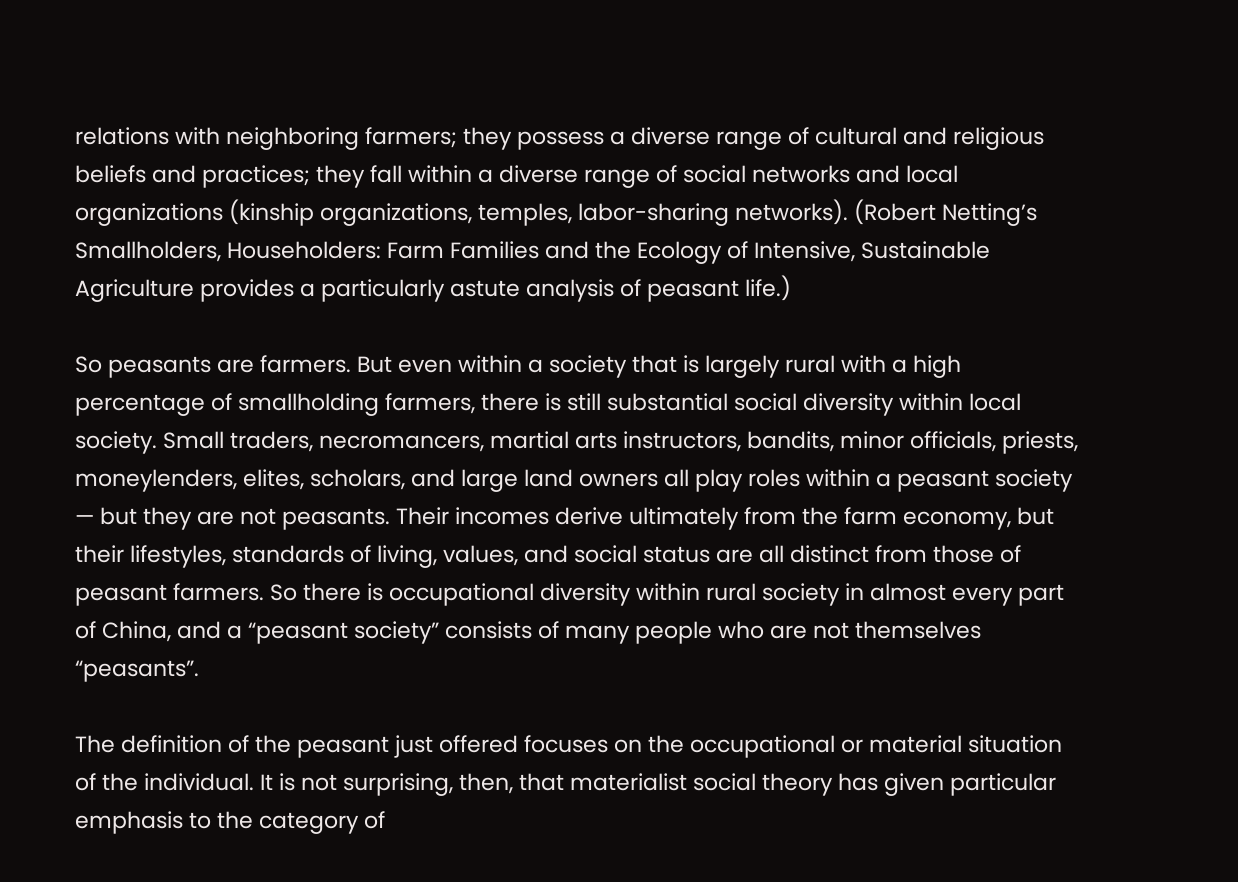relations with neighboring farmers; they possess a diverse range of cultural and religious beliefs and practices; they fall within a diverse range of social networks and local organizations (kinship organizations, temples, labor-sharing networks). (Robert Netting’s Smallholders, Householders: Farm Families and the Ecology of Intensive, Sustainable Agriculture provides a particularly astute analysis of peasant life.)

So peasants are farmers. But even within a society that is largely rural with a high percentage of smallholding farmers, there is still substantial social diversity within local society. Small traders, necromancers, martial arts instructors, bandits, minor officials, priests, moneylenders, elites, scholars, and large land owners all play roles within a peasant society — but they are not peasants. Their incomes derive ultimately from the farm economy, but their lifestyles, standards of living, values, and social status are all distinct from those of peasant farmers. So there is occupational diversity within rural society in almost every part of China, and a “peasant society” consists of many people who are not themselves “peasants”.

The definition of the peasant just offered focuses on the occupational or material situation of the individual. It is not surprising, then, that materialist social theory has given particular emphasis to the category of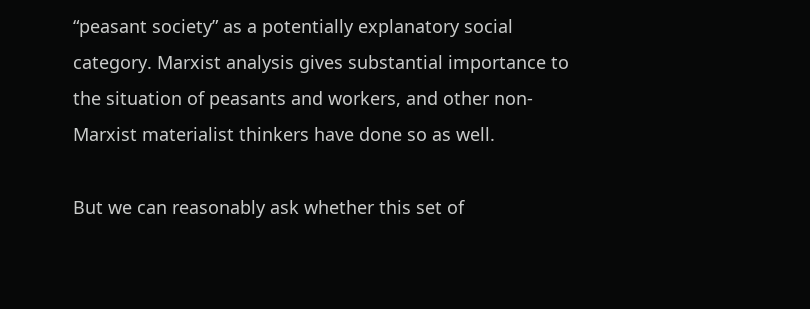“peasant society” as a potentially explanatory social category. Marxist analysis gives substantial importance to the situation of peasants and workers, and other non-Marxist materialist thinkers have done so as well.

But we can reasonably ask whether this set of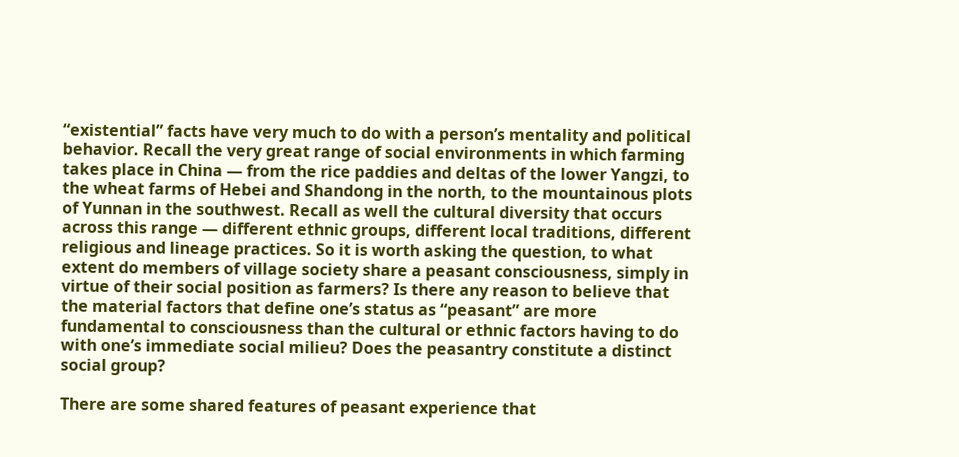“existential” facts have very much to do with a person’s mentality and political behavior. Recall the very great range of social environments in which farming takes place in China — from the rice paddies and deltas of the lower Yangzi, to the wheat farms of Hebei and Shandong in the north, to the mountainous plots of Yunnan in the southwest. Recall as well the cultural diversity that occurs across this range — different ethnic groups, different local traditions, different religious and lineage practices. So it is worth asking the question, to what extent do members of village society share a peasant consciousness, simply in virtue of their social position as farmers? Is there any reason to believe that the material factors that define one’s status as “peasant” are more fundamental to consciousness than the cultural or ethnic factors having to do with one’s immediate social milieu? Does the peasantry constitute a distinct social group?

There are some shared features of peasant experience that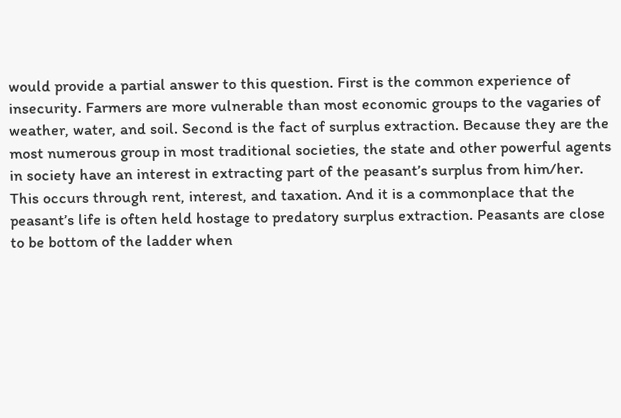would provide a partial answer to this question. First is the common experience of insecurity. Farmers are more vulnerable than most economic groups to the vagaries of weather, water, and soil. Second is the fact of surplus extraction. Because they are the most numerous group in most traditional societies, the state and other powerful agents in society have an interest in extracting part of the peasant’s surplus from him/her. This occurs through rent, interest, and taxation. And it is a commonplace that the peasant’s life is often held hostage to predatory surplus extraction. Peasants are close to be bottom of the ladder when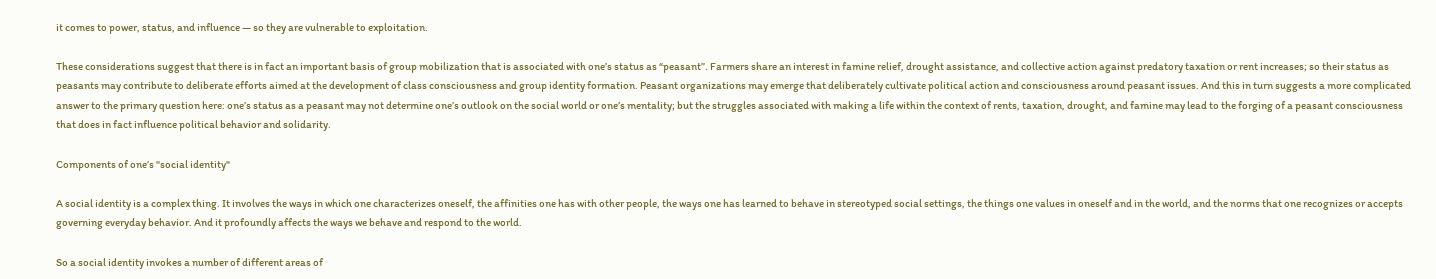it comes to power, status, and influence — so they are vulnerable to exploitation.

These considerations suggest that there is in fact an important basis of group mobilization that is associated with one’s status as “peasant”. Farmers share an interest in famine relief, drought assistance, and collective action against predatory taxation or rent increases; so their status as peasants may contribute to deliberate efforts aimed at the development of class consciousness and group identity formation. Peasant organizations may emerge that deliberately cultivate political action and consciousness around peasant issues. And this in turn suggests a more complicated answer to the primary question here: one’s status as a peasant may not determine one’s outlook on the social world or one’s mentality; but the struggles associated with making a life within the context of rents, taxation, drought, and famine may lead to the forging of a peasant consciousness that does in fact influence political behavior and solidarity.

Components of one’s "social identity"

A social identity is a complex thing. It involves the ways in which one characterizes oneself, the affinities one has with other people, the ways one has learned to behave in stereotyped social settings, the things one values in oneself and in the world, and the norms that one recognizes or accepts governing everyday behavior. And it profoundly affects the ways we behave and respond to the world.

So a social identity invokes a number of different areas of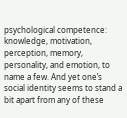psychological competence: knowledge, motivation, perception, memory, personality, and emotion, to name a few. And yet one’s social identity seems to stand a bit apart from any of these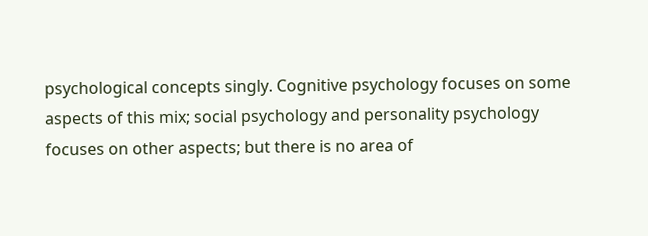psychological concepts singly. Cognitive psychology focuses on some aspects of this mix; social psychology and personality psychology focuses on other aspects; but there is no area of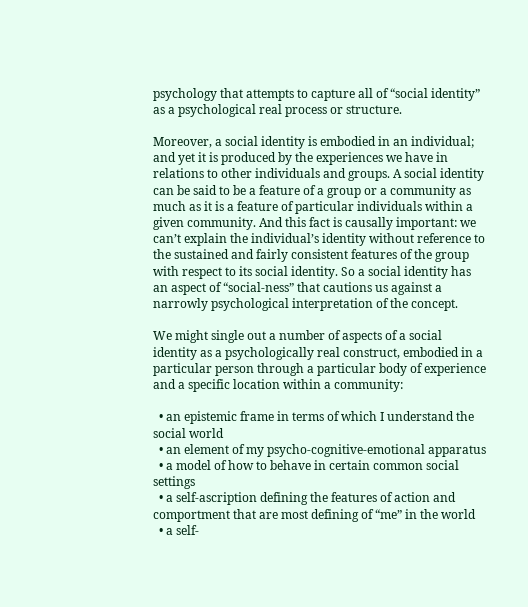psychology that attempts to capture all of “social identity” as a psychological real process or structure.

Moreover, a social identity is embodied in an individual; and yet it is produced by the experiences we have in relations to other individuals and groups. A social identity can be said to be a feature of a group or a community as much as it is a feature of particular individuals within a given community. And this fact is causally important: we can’t explain the individual’s identity without reference to the sustained and fairly consistent features of the group with respect to its social identity. So a social identity has an aspect of “social-ness” that cautions us against a narrowly psychological interpretation of the concept.

We might single out a number of aspects of a social identity as a psychologically real construct, embodied in a particular person through a particular body of experience and a specific location within a community:

  • an epistemic frame in terms of which I understand the social world
  • an element of my psycho-cognitive-emotional apparatus
  • a model of how to behave in certain common social settings
  • a self-ascription defining the features of action and comportment that are most defining of “me” in the world
  • a self-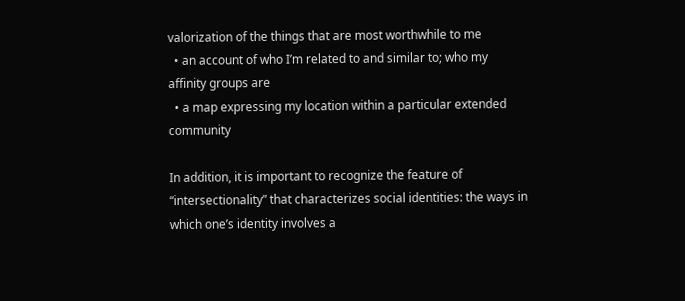valorization of the things that are most worthwhile to me
  • an account of who I’m related to and similar to; who my affinity groups are
  • a map expressing my location within a particular extended community

In addition, it is important to recognize the feature of “intersectionality” that characterizes social identities: the ways in which one’s identity involves a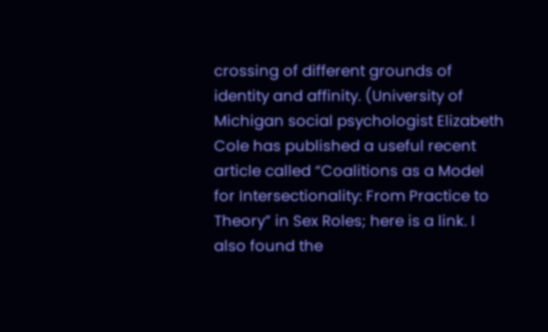crossing of different grounds of identity and affinity. (University of Michigan social psychologist Elizabeth Cole has published a useful recent article called “Coalitions as a Model for Intersectionality: From Practice to Theory” in Sex Roles; here is a link. I also found the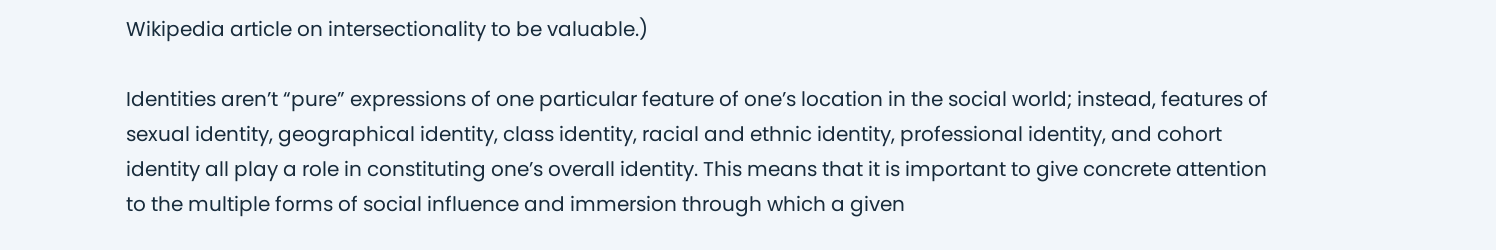Wikipedia article on intersectionality to be valuable.)

Identities aren’t “pure” expressions of one particular feature of one’s location in the social world; instead, features of sexual identity, geographical identity, class identity, racial and ethnic identity, professional identity, and cohort identity all play a role in constituting one’s overall identity. This means that it is important to give concrete attention to the multiple forms of social influence and immersion through which a given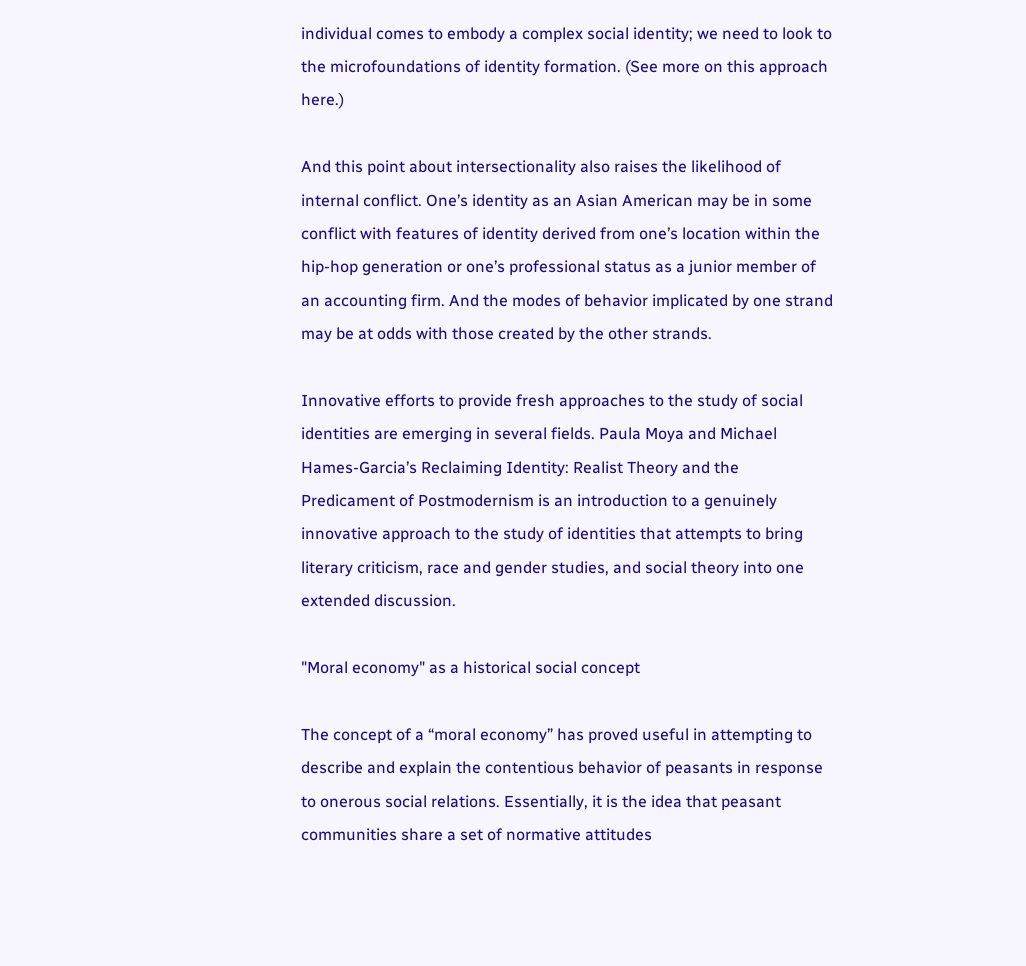individual comes to embody a complex social identity; we need to look to the microfoundations of identity formation. (See more on this approach here.)

And this point about intersectionality also raises the likelihood of internal conflict. One’s identity as an Asian American may be in some conflict with features of identity derived from one’s location within the hip-hop generation or one’s professional status as a junior member of an accounting firm. And the modes of behavior implicated by one strand may be at odds with those created by the other strands.

Innovative efforts to provide fresh approaches to the study of social identities are emerging in several fields. Paula Moya and Michael Hames-Garcia’s Reclaiming Identity: Realist Theory and the Predicament of Postmodernism is an introduction to a genuinely innovative approach to the study of identities that attempts to bring literary criticism, race and gender studies, and social theory into one extended discussion.

"Moral economy" as a historical social concept

The concept of a “moral economy” has proved useful in attempting to describe and explain the contentious behavior of peasants in response to onerous social relations. Essentially, it is the idea that peasant communities share a set of normative attitudes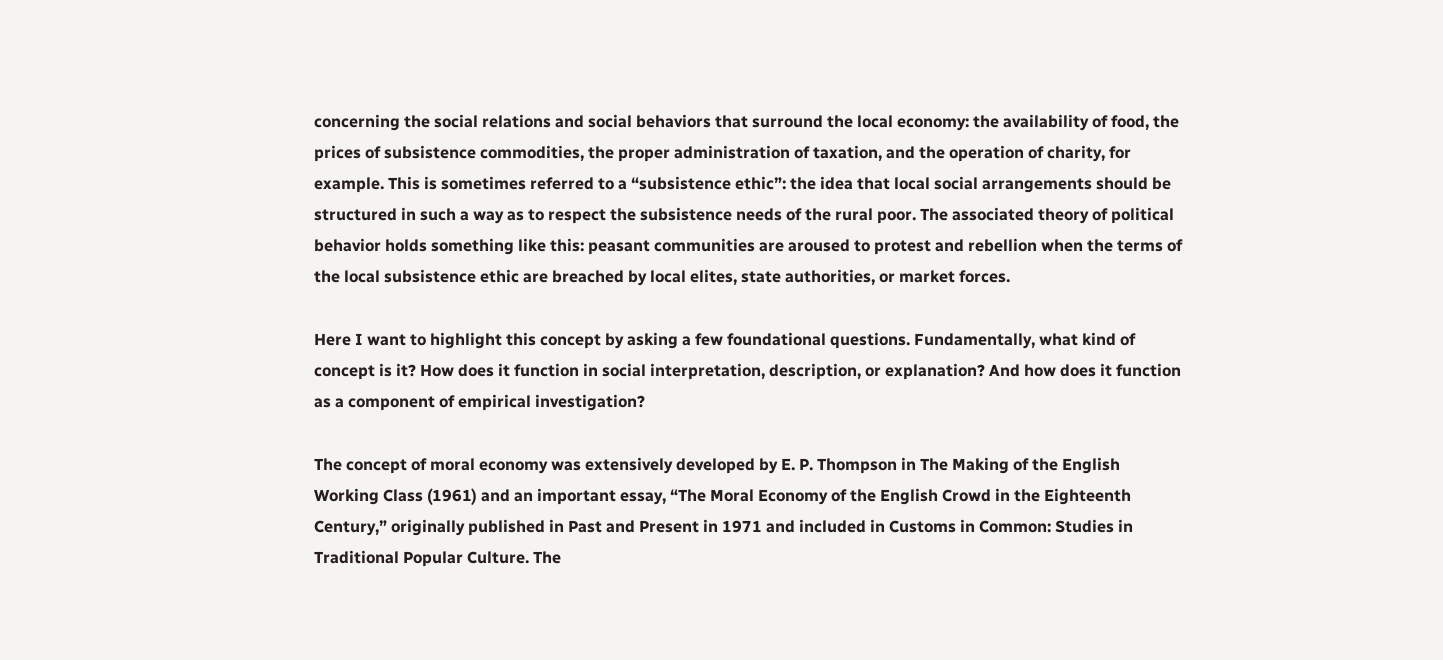concerning the social relations and social behaviors that surround the local economy: the availability of food, the prices of subsistence commodities, the proper administration of taxation, and the operation of charity, for example. This is sometimes referred to a “subsistence ethic”: the idea that local social arrangements should be structured in such a way as to respect the subsistence needs of the rural poor. The associated theory of political behavior holds something like this: peasant communities are aroused to protest and rebellion when the terms of the local subsistence ethic are breached by local elites, state authorities, or market forces.

Here I want to highlight this concept by asking a few foundational questions. Fundamentally, what kind of concept is it? How does it function in social interpretation, description, or explanation? And how does it function as a component of empirical investigation?

The concept of moral economy was extensively developed by E. P. Thompson in The Making of the English Working Class (1961) and an important essay, “The Moral Economy of the English Crowd in the Eighteenth Century,” originally published in Past and Present in 1971 and included in Customs in Common: Studies in Traditional Popular Culture. The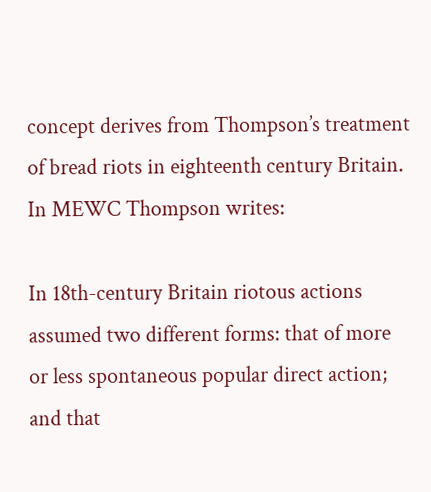concept derives from Thompson’s treatment of bread riots in eighteenth century Britain. In MEWC Thompson writes:

In 18th-century Britain riotous actions assumed two different forms: that of more or less spontaneous popular direct action; and that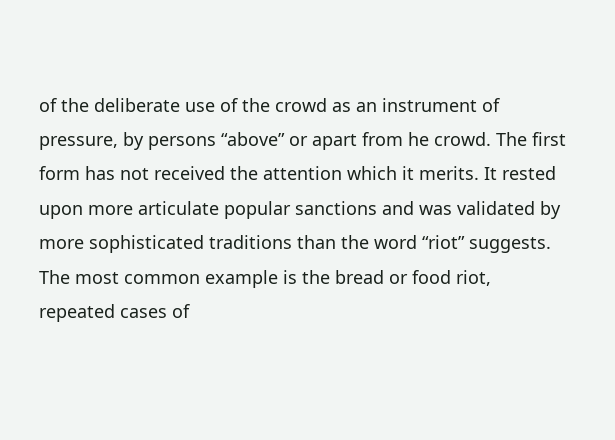of the deliberate use of the crowd as an instrument of pressure, by persons “above” or apart from he crowd. The first form has not received the attention which it merits. It rested upon more articulate popular sanctions and was validated by more sophisticated traditions than the word “riot” suggests. The most common example is the bread or food riot, repeated cases of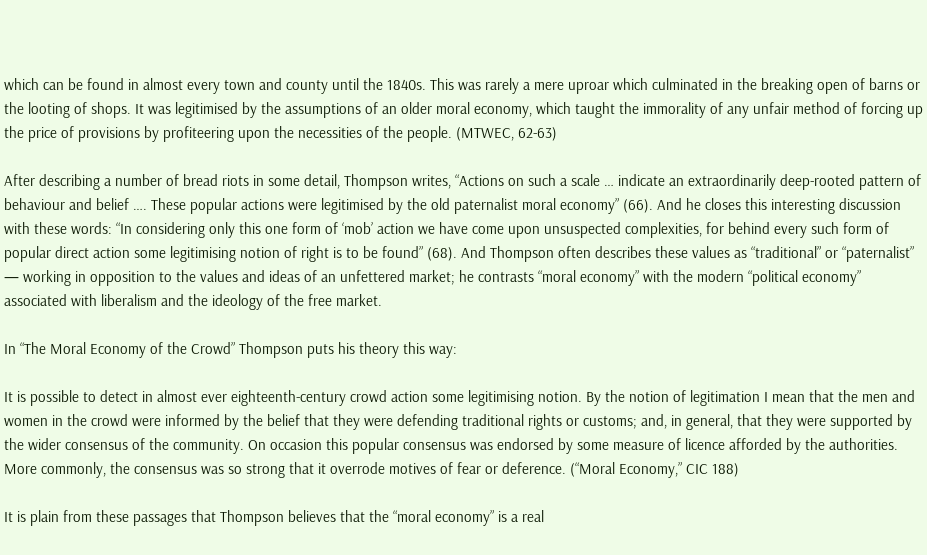which can be found in almost every town and county until the 1840s. This was rarely a mere uproar which culminated in the breaking open of barns or the looting of shops. It was legitimised by the assumptions of an older moral economy, which taught the immorality of any unfair method of forcing up the price of provisions by profiteering upon the necessities of the people. (MTWEC, 62-63)

After describing a number of bread riots in some detail, Thompson writes, “Actions on such a scale … indicate an extraordinarily deep-rooted pattern of behaviour and belief …. These popular actions were legitimised by the old paternalist moral economy” (66). And he closes this interesting discussion with these words: “In considering only this one form of ‘mob’ action we have come upon unsuspected complexities, for behind every such form of popular direct action some legitimising notion of right is to be found” (68). And Thompson often describes these values as “traditional” or “paternalist” — working in opposition to the values and ideas of an unfettered market; he contrasts “moral economy” with the modern “political economy” associated with liberalism and the ideology of the free market.

In “The Moral Economy of the Crowd” Thompson puts his theory this way:

It is possible to detect in almost ever eighteenth-century crowd action some legitimising notion. By the notion of legitimation I mean that the men and women in the crowd were informed by the belief that they were defending traditional rights or customs; and, in general, that they were supported by the wider consensus of the community. On occasion this popular consensus was endorsed by some measure of licence afforded by the authorities. More commonly, the consensus was so strong that it overrode motives of fear or deference. (“Moral Economy,” CIC 188)

It is plain from these passages that Thompson believes that the “moral economy” is a real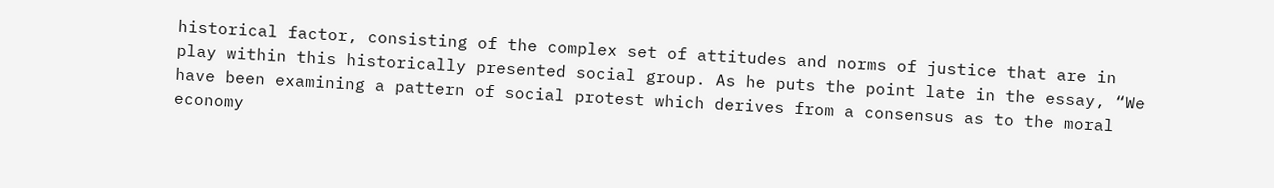historical factor, consisting of the complex set of attitudes and norms of justice that are in play within this historically presented social group. As he puts the point late in the essay, “We have been examining a pattern of social protest which derives from a consensus as to the moral economy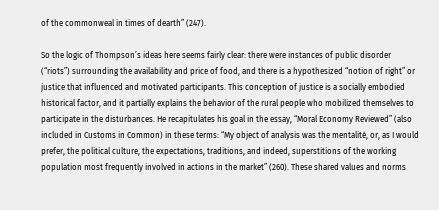of the commonweal in times of dearth” (247).

So the logic of Thompson’s ideas here seems fairly clear: there were instances of public disorder (“riots”) surrounding the availability and price of food, and there is a hypothesized “notion of right” or justice that influenced and motivated participants. This conception of justice is a socially embodied historical factor, and it partially explains the behavior of the rural people who mobilized themselves to participate in the disturbances. He recapitulates his goal in the essay, “Moral Economy Reviewed” (also included in Customs in Common) in these terms: “My object of analysis was the mentalité, or, as I would prefer, the political culture, the expectations, traditions, and indeed, superstitions of the working population most frequently involved in actions in the market” (260). These shared values and norms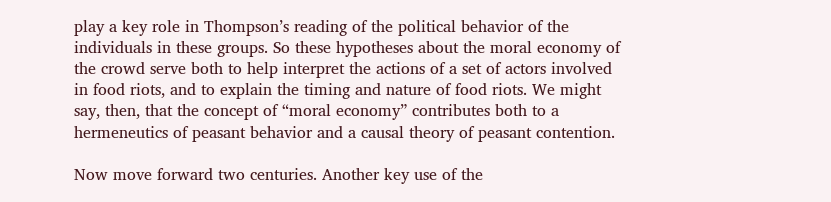play a key role in Thompson’s reading of the political behavior of the individuals in these groups. So these hypotheses about the moral economy of the crowd serve both to help interpret the actions of a set of actors involved in food riots, and to explain the timing and nature of food riots. We might say, then, that the concept of “moral economy” contributes both to a hermeneutics of peasant behavior and a causal theory of peasant contention.

Now move forward two centuries. Another key use of the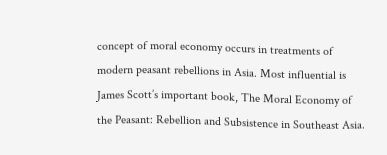concept of moral economy occurs in treatments of modern peasant rebellions in Asia. Most influential is James Scott’s important book, The Moral Economy of the Peasant: Rebellion and Subsistence in Southeast Asia.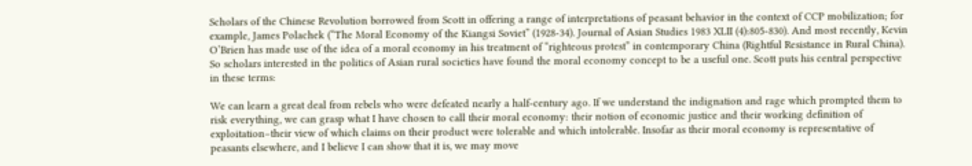Scholars of the Chinese Revolution borrowed from Scott in offering a range of interpretations of peasant behavior in the context of CCP mobilization; for example, James Polachek (“The Moral Economy of the Kiangsi Soviet” (1928-34). Journal of Asian Studies 1983 XLII (4):805-830). And most recently, Kevin O’Brien has made use of the idea of a moral economy in his treatment of “righteous protest” in contemporary China (Rightful Resistance in Rural China). So scholars interested in the politics of Asian rural societies have found the moral economy concept to be a useful one. Scott puts his central perspective in these terms:

We can learn a great deal from rebels who were defeated nearly a half-century ago. If we understand the indignation and rage which prompted them to risk everything, we can grasp what I have chosen to call their moral economy: their notion of economic justice and their working definition of exploitation–their view of which claims on their product were tolerable and which intolerable. Insofar as their moral economy is representative of peasants elsewhere, and I believe I can show that it is, we may move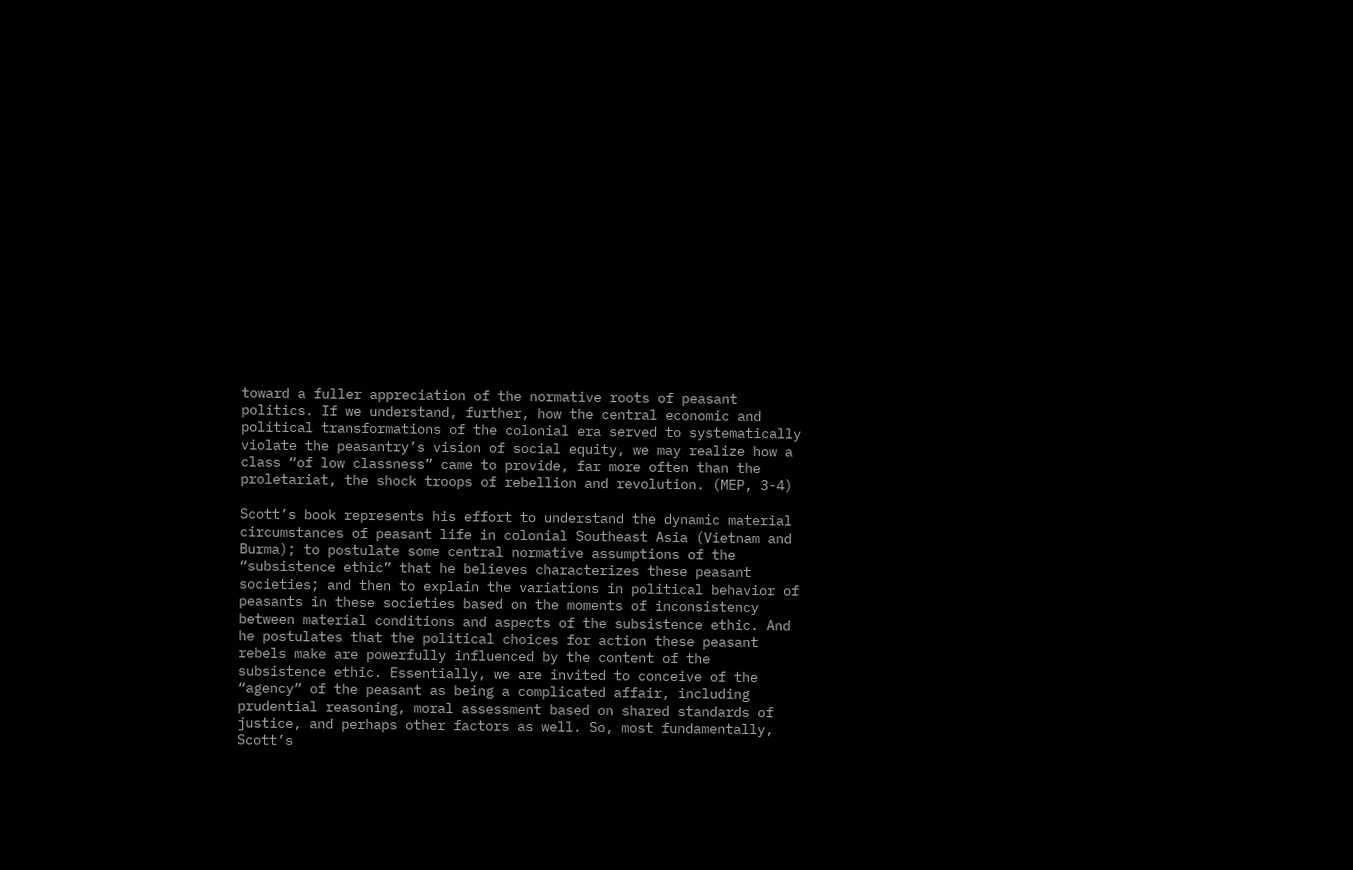toward a fuller appreciation of the normative roots of peasant politics. If we understand, further, how the central economic and political transformations of the colonial era served to systematically violate the peasantry’s vision of social equity, we may realize how a class “of low classness” came to provide, far more often than the proletariat, the shock troops of rebellion and revolution. (MEP, 3-4)

Scott’s book represents his effort to understand the dynamic material circumstances of peasant life in colonial Southeast Asia (Vietnam and Burma); to postulate some central normative assumptions of the “subsistence ethic” that he believes characterizes these peasant societies; and then to explain the variations in political behavior of peasants in these societies based on the moments of inconsistency between material conditions and aspects of the subsistence ethic. And he postulates that the political choices for action these peasant rebels make are powerfully influenced by the content of the subsistence ethic. Essentially, we are invited to conceive of the “agency” of the peasant as being a complicated affair, including prudential reasoning, moral assessment based on shared standards of justice, and perhaps other factors as well. So, most fundamentally, Scott’s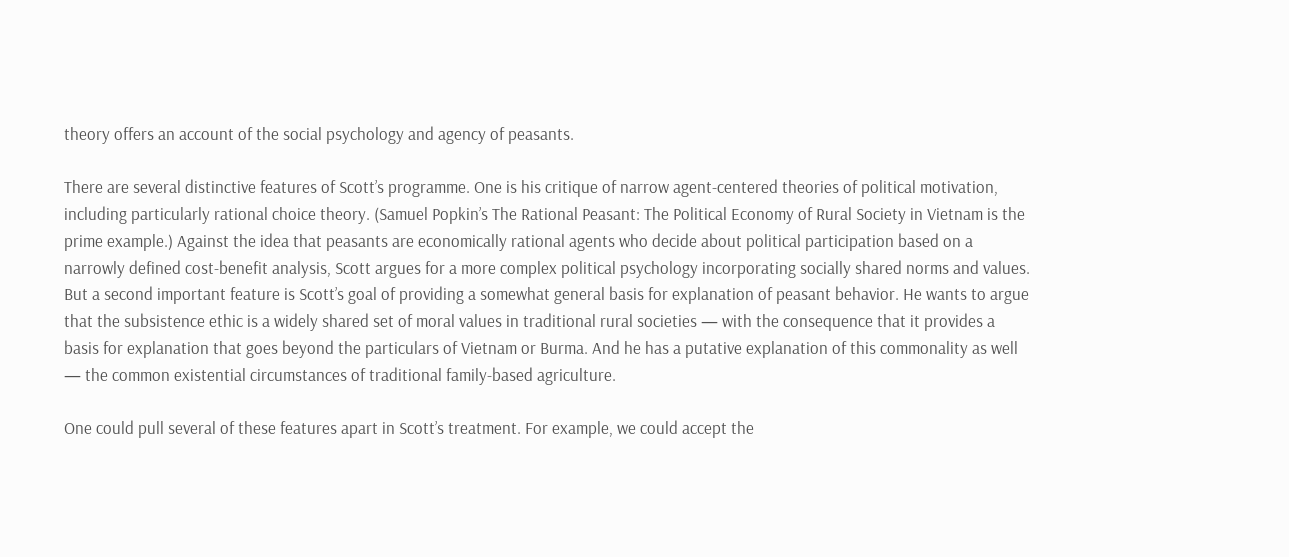theory offers an account of the social psychology and agency of peasants.

There are several distinctive features of Scott’s programme. One is his critique of narrow agent-centered theories of political motivation, including particularly rational choice theory. (Samuel Popkin’s The Rational Peasant: The Political Economy of Rural Society in Vietnam is the prime example.) Against the idea that peasants are economically rational agents who decide about political participation based on a narrowly defined cost-benefit analysis, Scott argues for a more complex political psychology incorporating socially shared norms and values. But a second important feature is Scott’s goal of providing a somewhat general basis for explanation of peasant behavior. He wants to argue that the subsistence ethic is a widely shared set of moral values in traditional rural societies — with the consequence that it provides a basis for explanation that goes beyond the particulars of Vietnam or Burma. And he has a putative explanation of this commonality as well — the common existential circumstances of traditional family-based agriculture.

One could pull several of these features apart in Scott’s treatment. For example, we could accept the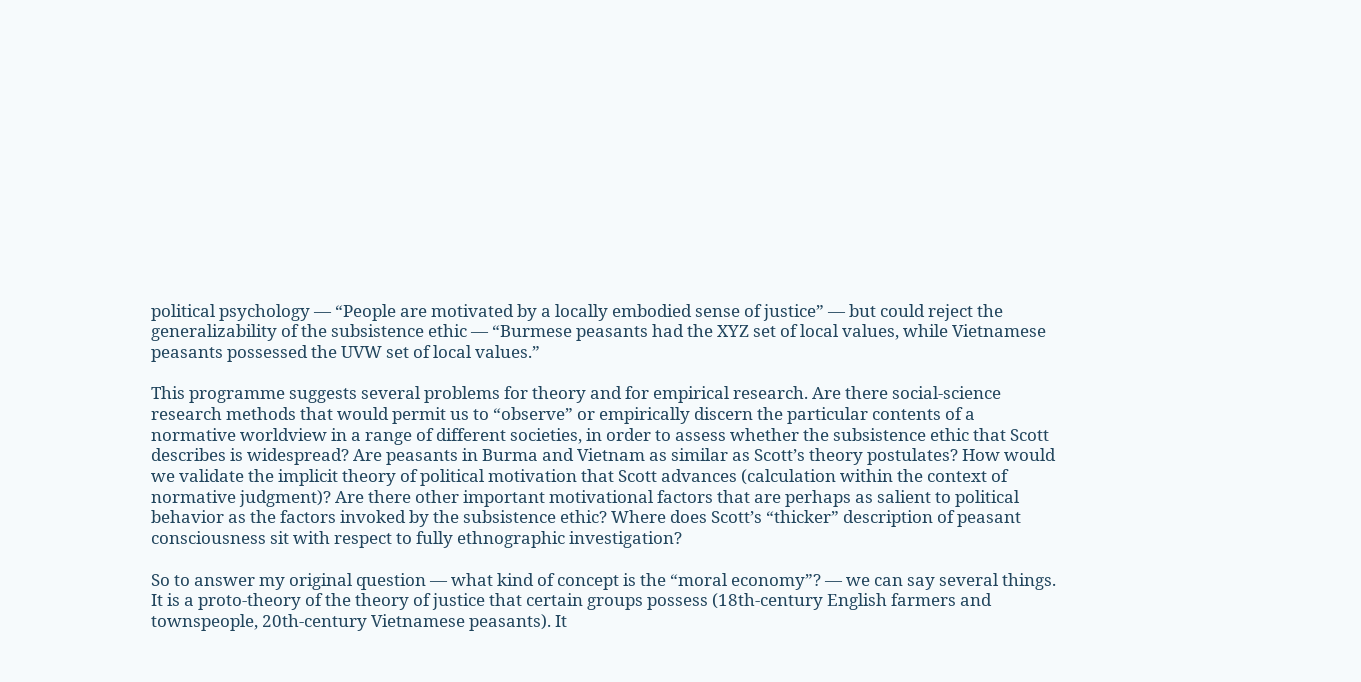political psychology — “People are motivated by a locally embodied sense of justice” — but could reject the generalizability of the subsistence ethic — “Burmese peasants had the XYZ set of local values, while Vietnamese peasants possessed the UVW set of local values.”

This programme suggests several problems for theory and for empirical research. Are there social-science research methods that would permit us to “observe” or empirically discern the particular contents of a normative worldview in a range of different societies, in order to assess whether the subsistence ethic that Scott describes is widespread? Are peasants in Burma and Vietnam as similar as Scott’s theory postulates? How would we validate the implicit theory of political motivation that Scott advances (calculation within the context of normative judgment)? Are there other important motivational factors that are perhaps as salient to political behavior as the factors invoked by the subsistence ethic? Where does Scott’s “thicker” description of peasant consciousness sit with respect to fully ethnographic investigation?

So to answer my original question — what kind of concept is the “moral economy”? — we can say several things. It is a proto-theory of the theory of justice that certain groups possess (18th-century English farmers and townspeople, 20th-century Vietnamese peasants). It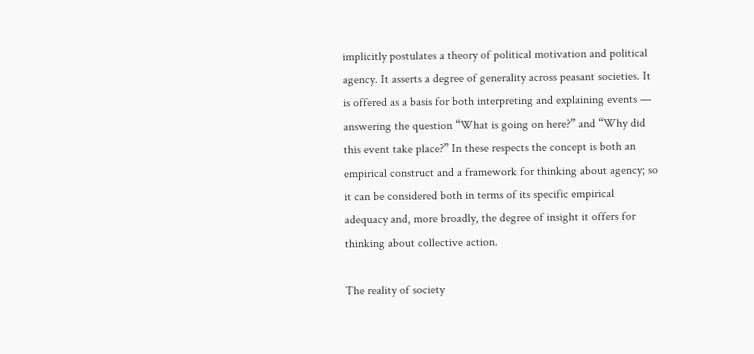implicitly postulates a theory of political motivation and political agency. It asserts a degree of generality across peasant societies. It is offered as a basis for both interpreting and explaining events — answering the question “What is going on here?” and “Why did this event take place?” In these respects the concept is both an empirical construct and a framework for thinking about agency; so it can be considered both in terms of its specific empirical adequacy and, more broadly, the degree of insight it offers for thinking about collective action.

The reality of society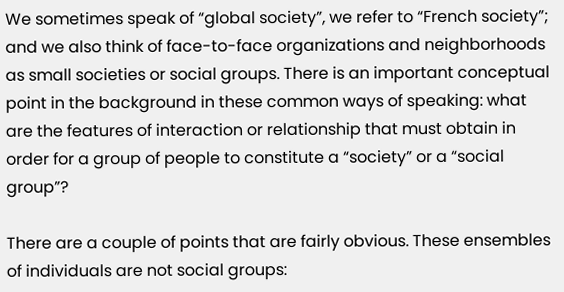We sometimes speak of “global society”, we refer to “French society”; and we also think of face-to-face organizations and neighborhoods as small societies or social groups. There is an important conceptual point in the background in these common ways of speaking: what are the features of interaction or relationship that must obtain in order for a group of people to constitute a “society” or a “social group”?

There are a couple of points that are fairly obvious. These ensembles of individuals are not social groups: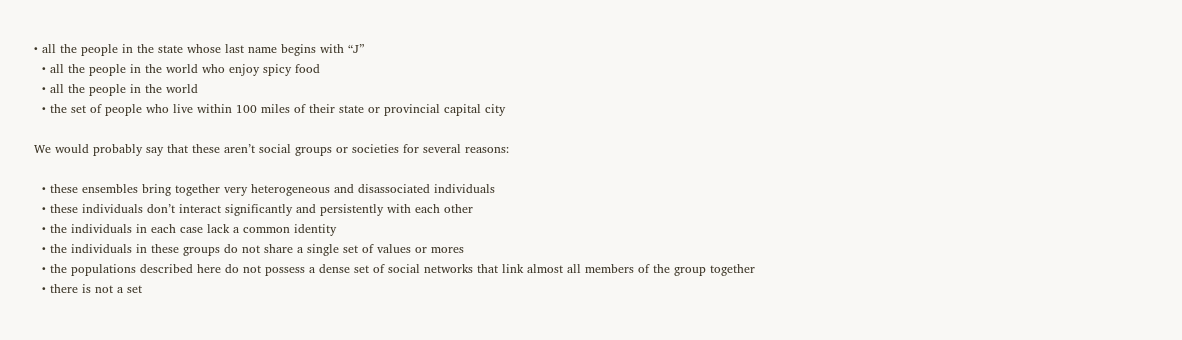• all the people in the state whose last name begins with “J”
  • all the people in the world who enjoy spicy food
  • all the people in the world
  • the set of people who live within 100 miles of their state or provincial capital city

We would probably say that these aren’t social groups or societies for several reasons:

  • these ensembles bring together very heterogeneous and disassociated individuals
  • these individuals don’t interact significantly and persistently with each other
  • the individuals in each case lack a common identity
  • the individuals in these groups do not share a single set of values or mores
  • the populations described here do not possess a dense set of social networks that link almost all members of the group together
  • there is not a set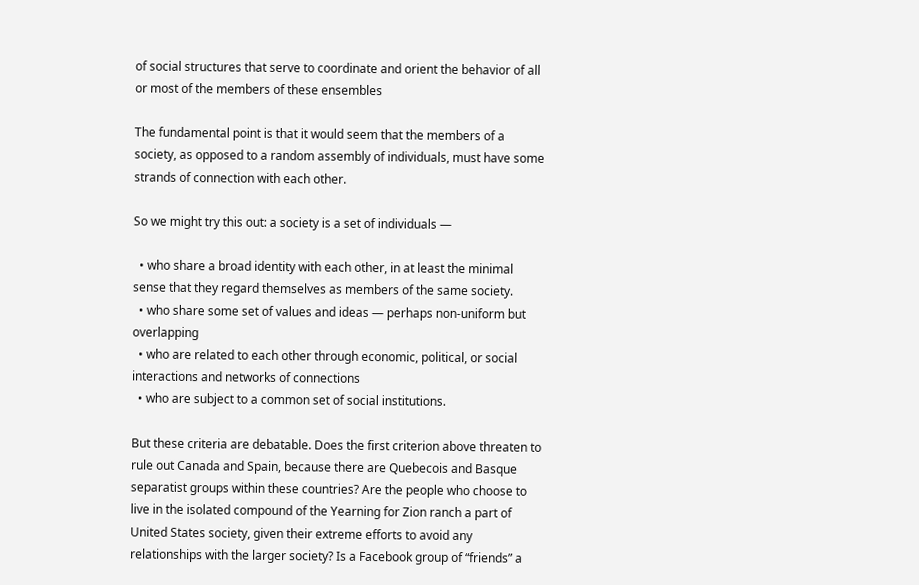of social structures that serve to coordinate and orient the behavior of all or most of the members of these ensembles

The fundamental point is that it would seem that the members of a society, as opposed to a random assembly of individuals, must have some strands of connection with each other.

So we might try this out: a society is a set of individuals —

  • who share a broad identity with each other, in at least the minimal sense that they regard themselves as members of the same society.
  • who share some set of values and ideas — perhaps non-uniform but overlapping
  • who are related to each other through economic, political, or social interactions and networks of connections
  • who are subject to a common set of social institutions.

But these criteria are debatable. Does the first criterion above threaten to rule out Canada and Spain, because there are Quebecois and Basque separatist groups within these countries? Are the people who choose to live in the isolated compound of the Yearning for Zion ranch a part of United States society, given their extreme efforts to avoid any relationships with the larger society? Is a Facebook group of “friends” a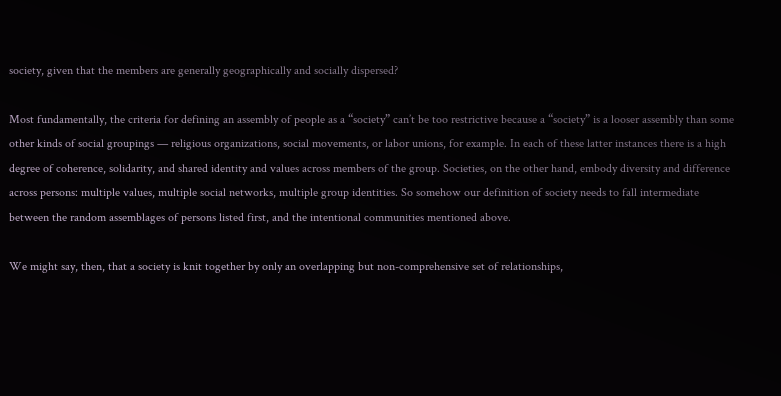society, given that the members are generally geographically and socially dispersed?

Most fundamentally, the criteria for defining an assembly of people as a “society” can’t be too restrictive because a “society” is a looser assembly than some other kinds of social groupings — religious organizations, social movements, or labor unions, for example. In each of these latter instances there is a high degree of coherence, solidarity, and shared identity and values across members of the group. Societies, on the other hand, embody diversity and difference across persons: multiple values, multiple social networks, multiple group identities. So somehow our definition of society needs to fall intermediate between the random assemblages of persons listed first, and the intentional communities mentioned above.

We might say, then, that a society is knit together by only an overlapping but non-comprehensive set of relationships,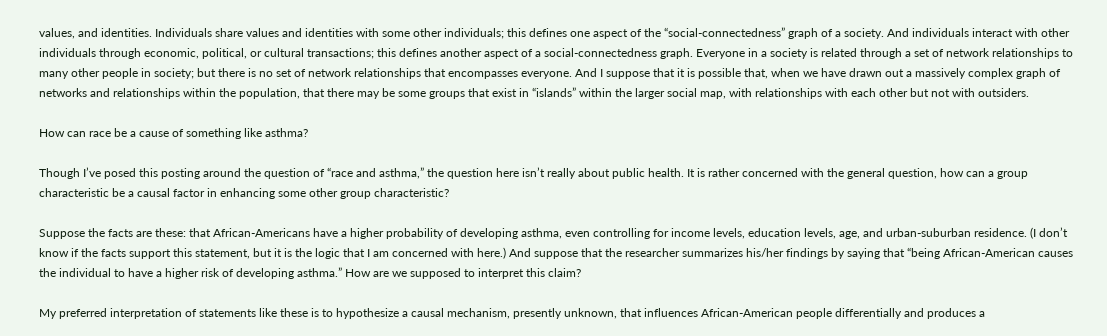values, and identities. Individuals share values and identities with some other individuals; this defines one aspect of the “social-connectedness” graph of a society. And individuals interact with other individuals through economic, political, or cultural transactions; this defines another aspect of a social-connectedness graph. Everyone in a society is related through a set of network relationships to many other people in society; but there is no set of network relationships that encompasses everyone. And I suppose that it is possible that, when we have drawn out a massively complex graph of networks and relationships within the population, that there may be some groups that exist in “islands” within the larger social map, with relationships with each other but not with outsiders.

How can race be a cause of something like asthma?

Though I’ve posed this posting around the question of “race and asthma,” the question here isn’t really about public health. It is rather concerned with the general question, how can a group characteristic be a causal factor in enhancing some other group characteristic?

Suppose the facts are these: that African-Americans have a higher probability of developing asthma, even controlling for income levels, education levels, age, and urban-suburban residence. (I don’t know if the facts support this statement, but it is the logic that I am concerned with here.) And suppose that the researcher summarizes his/her findings by saying that “being African-American causes the individual to have a higher risk of developing asthma.” How are we supposed to interpret this claim?

My preferred interpretation of statements like these is to hypothesize a causal mechanism, presently unknown, that influences African-American people differentially and produces a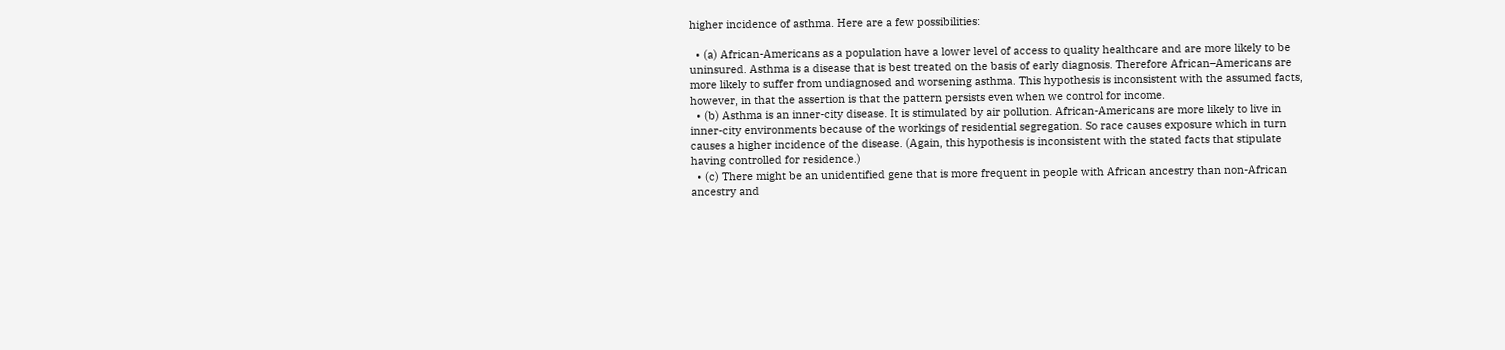higher incidence of asthma. Here are a few possibilities:

  • (a) African-Americans as a population have a lower level of access to quality healthcare and are more likely to be uninsured. Asthma is a disease that is best treated on the basis of early diagnosis. Therefore African–Americans are more likely to suffer from undiagnosed and worsening asthma. This hypothesis is inconsistent with the assumed facts, however, in that the assertion is that the pattern persists even when we control for income.
  • (b) Asthma is an inner-city disease. It is stimulated by air pollution. African-Americans are more likely to live in inner-city environments because of the workings of residential segregation. So race causes exposure which in turn causes a higher incidence of the disease. (Again, this hypothesis is inconsistent with the stated facts that stipulate having controlled for residence.)
  • (c) There might be an unidentified gene that is more frequent in people with African ancestry than non-African ancestry and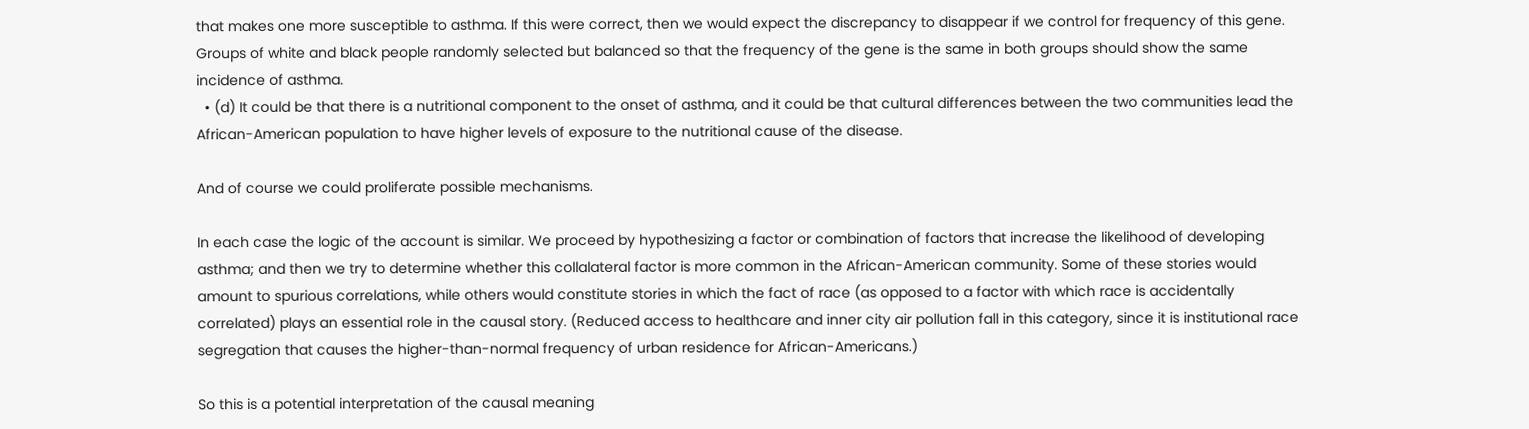that makes one more susceptible to asthma. If this were correct, then we would expect the discrepancy to disappear if we control for frequency of this gene. Groups of white and black people randomly selected but balanced so that the frequency of the gene is the same in both groups should show the same incidence of asthma.
  • (d) It could be that there is a nutritional component to the onset of asthma, and it could be that cultural differences between the two communities lead the African-American population to have higher levels of exposure to the nutritional cause of the disease.

And of course we could proliferate possible mechanisms.

In each case the logic of the account is similar. We proceed by hypothesizing a factor or combination of factors that increase the likelihood of developing asthma; and then we try to determine whether this collalateral factor is more common in the African-American community. Some of these stories would amount to spurious correlations, while others would constitute stories in which the fact of race (as opposed to a factor with which race is accidentally correlated) plays an essential role in the causal story. (Reduced access to healthcare and inner city air pollution fall in this category, since it is institutional race segregation that causes the higher-than-normal frequency of urban residence for African-Americans.)

So this is a potential interpretation of the causal meaning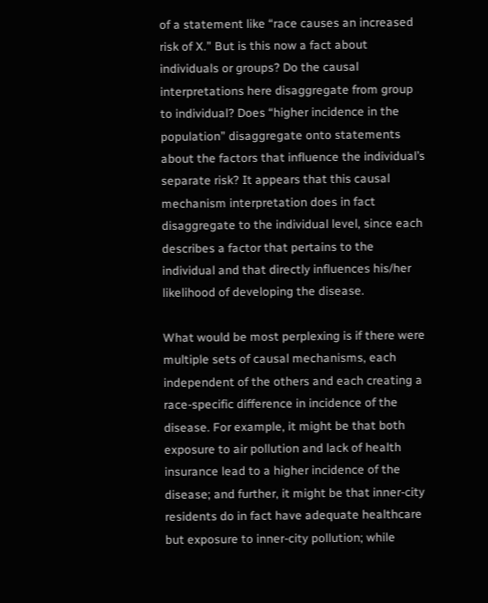of a statement like “race causes an increased risk of X.” But is this now a fact about individuals or groups? Do the causal interpretations here disaggregate from group to individual? Does “higher incidence in the population” disaggregate onto statements about the factors that influence the individual’s separate risk? It appears that this causal mechanism interpretation does in fact disaggregate to the individual level, since each describes a factor that pertains to the individual and that directly influences his/her likelihood of developing the disease.

What would be most perplexing is if there were multiple sets of causal mechanisms, each independent of the others and each creating a race-specific difference in incidence of the disease. For example, it might be that both exposure to air pollution and lack of health insurance lead to a higher incidence of the disease; and further, it might be that inner-city residents do in fact have adequate healthcare but exposure to inner-city pollution; while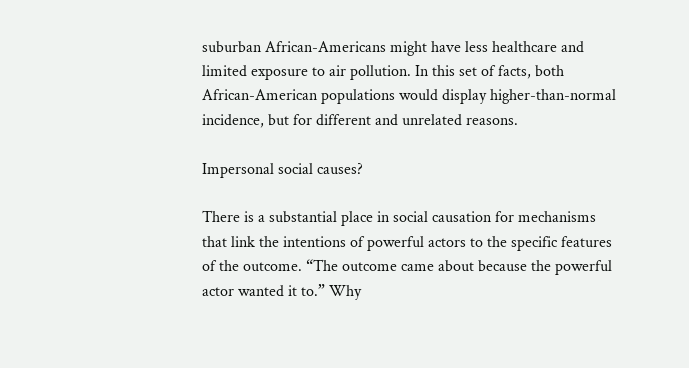suburban African-Americans might have less healthcare and limited exposure to air pollution. In this set of facts, both African-American populations would display higher-than-normal incidence, but for different and unrelated reasons.

Impersonal social causes?

There is a substantial place in social causation for mechanisms that link the intentions of powerful actors to the specific features of the outcome. “The outcome came about because the powerful actor wanted it to.” Why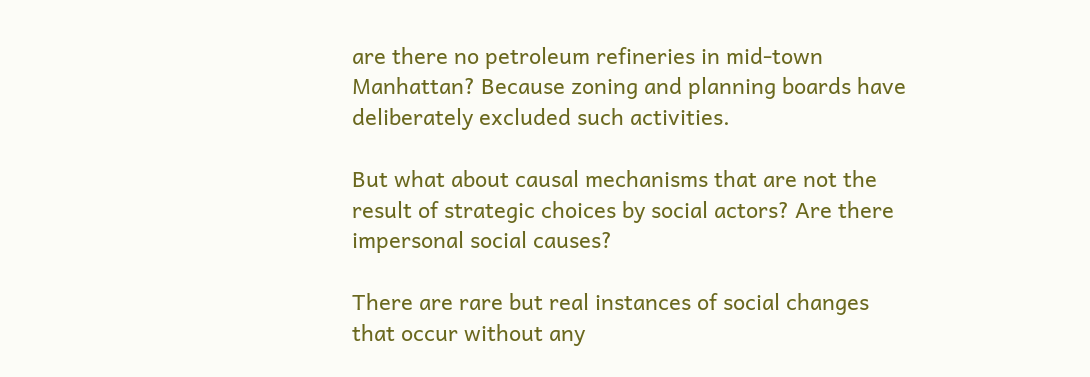are there no petroleum refineries in mid-town Manhattan? Because zoning and planning boards have deliberately excluded such activities.

But what about causal mechanisms that are not the result of strategic choices by social actors? Are there impersonal social causes?

There are rare but real instances of social changes that occur without any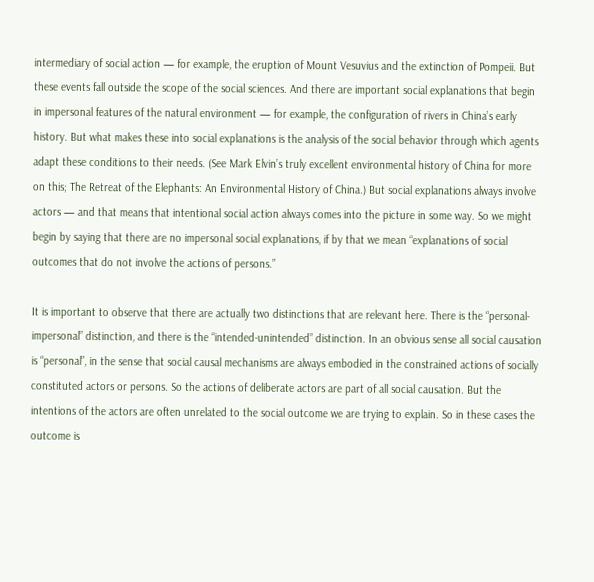intermediary of social action — for example, the eruption of Mount Vesuvius and the extinction of Pompeii. But these events fall outside the scope of the social sciences. And there are important social explanations that begin in impersonal features of the natural environment — for example, the configuration of rivers in China’s early history. But what makes these into social explanations is the analysis of the social behavior through which agents adapt these conditions to their needs. (See Mark Elvin’s truly excellent environmental history of China for more on this; The Retreat of the Elephants: An Environmental History of China.) But social explanations always involve actors — and that means that intentional social action always comes into the picture in some way. So we might begin by saying that there are no impersonal social explanations, if by that we mean “explanations of social outcomes that do not involve the actions of persons.”

It is important to observe that there are actually two distinctions that are relevant here. There is the “personal-impersonal” distinction, and there is the “intended-unintended” distinction. In an obvious sense all social causation is “personal”, in the sense that social causal mechanisms are always embodied in the constrained actions of socially constituted actors or persons. So the actions of deliberate actors are part of all social causation. But the intentions of the actors are often unrelated to the social outcome we are trying to explain. So in these cases the outcome is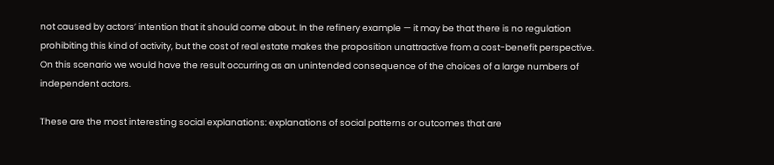not caused by actors’ intention that it should come about. In the refinery example — it may be that there is no regulation prohibiting this kind of activity, but the cost of real estate makes the proposition unattractive from a cost-benefit perspective. On this scenario we would have the result occurring as an unintended consequence of the choices of a large numbers of independent actors.

These are the most interesting social explanations: explanations of social patterns or outcomes that are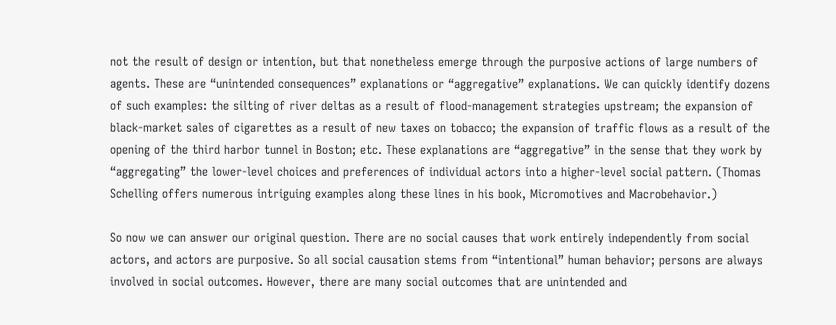not the result of design or intention, but that nonetheless emerge through the purposive actions of large numbers of agents. These are “unintended consequences” explanations or “aggregative” explanations. We can quickly identify dozens of such examples: the silting of river deltas as a result of flood-management strategies upstream; the expansion of black-market sales of cigarettes as a result of new taxes on tobacco; the expansion of traffic flows as a result of the opening of the third harbor tunnel in Boston; etc. These explanations are “aggregative” in the sense that they work by “aggregating” the lower-level choices and preferences of individual actors into a higher-level social pattern. (Thomas Schelling offers numerous intriguing examples along these lines in his book, Micromotives and Macrobehavior.)

So now we can answer our original question. There are no social causes that work entirely independently from social actors, and actors are purposive. So all social causation stems from “intentional” human behavior; persons are always involved in social outcomes. However, there are many social outcomes that are unintended and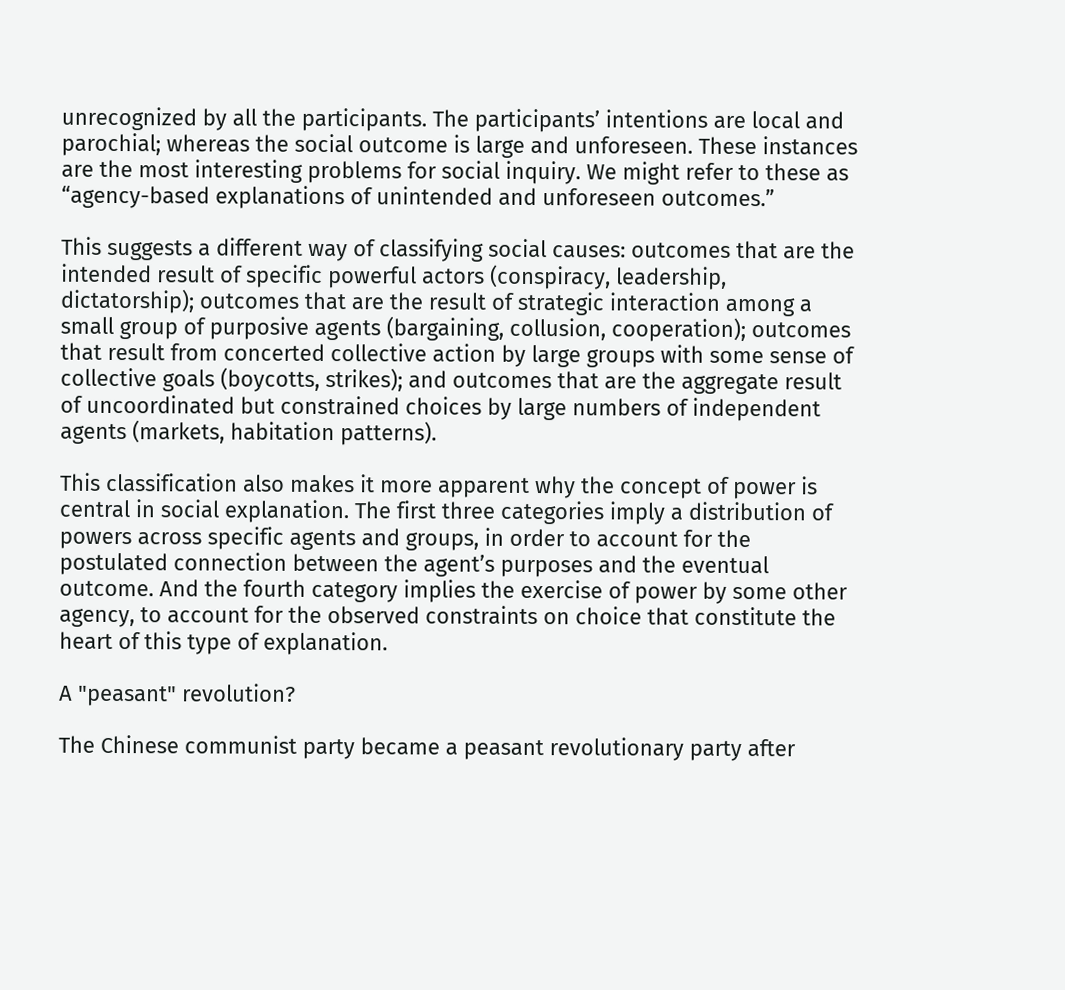unrecognized by all the participants. The participants’ intentions are local and parochial; whereas the social outcome is large and unforeseen. These instances are the most interesting problems for social inquiry. We might refer to these as “agency-based explanations of unintended and unforeseen outcomes.”

This suggests a different way of classifying social causes: outcomes that are the intended result of specific powerful actors (conspiracy, leadership, dictatorship); outcomes that are the result of strategic interaction among a small group of purposive agents (bargaining, collusion, cooperation); outcomes that result from concerted collective action by large groups with some sense of collective goals (boycotts, strikes); and outcomes that are the aggregate result of uncoordinated but constrained choices by large numbers of independent agents (markets, habitation patterns).

This classification also makes it more apparent why the concept of power is central in social explanation. The first three categories imply a distribution of powers across specific agents and groups, in order to account for the postulated connection between the agent’s purposes and the eventual outcome. And the fourth category implies the exercise of power by some other agency, to account for the observed constraints on choice that constitute the heart of this type of explanation.

A "peasant" revolution?

The Chinese communist party became a peasant revolutionary party after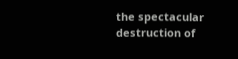the spectacular destruction of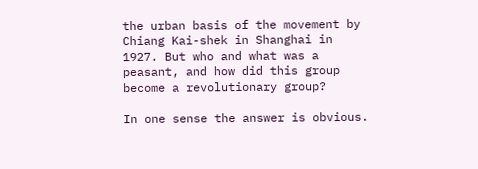the urban basis of the movement by Chiang Kai-shek in Shanghai in 1927. But who and what was a peasant, and how did this group become a revolutionary group?

In one sense the answer is obvious.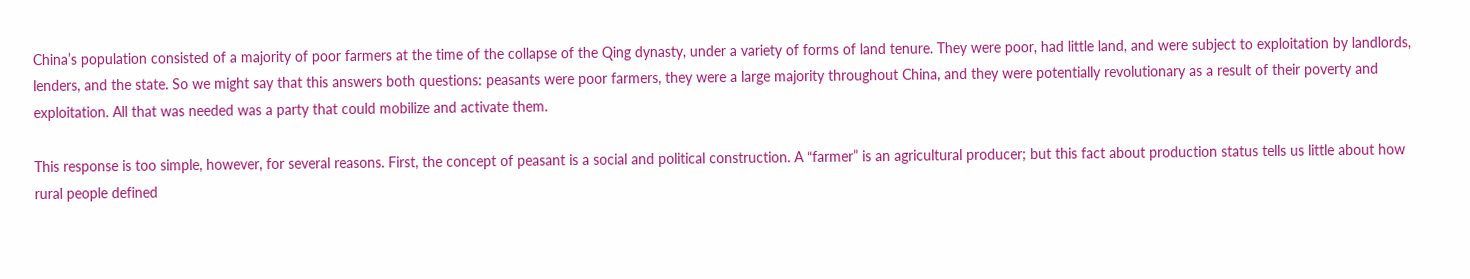China’s population consisted of a majority of poor farmers at the time of the collapse of the Qing dynasty, under a variety of forms of land tenure. They were poor, had little land, and were subject to exploitation by landlords, lenders, and the state. So we might say that this answers both questions: peasants were poor farmers, they were a large majority throughout China, and they were potentially revolutionary as a result of their poverty and exploitation. All that was needed was a party that could mobilize and activate them.

This response is too simple, however, for several reasons. First, the concept of peasant is a social and political construction. A “farmer” is an agricultural producer; but this fact about production status tells us little about how rural people defined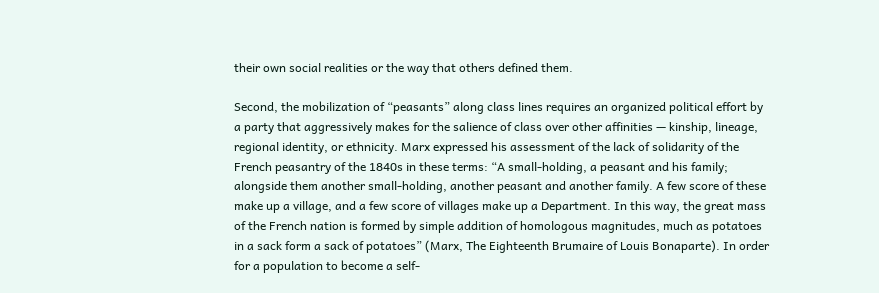their own social realities or the way that others defined them.

Second, the mobilization of “peasants” along class lines requires an organized political effort by a party that aggressively makes for the salience of class over other affinities — kinship, lineage, regional identity, or ethnicity. Marx expressed his assessment of the lack of solidarity of the French peasantry of the 1840s in these terms: “A small-holding, a peasant and his family; alongside them another small-holding, another peasant and another family. A few score of these make up a village, and a few score of villages make up a Department. In this way, the great mass of the French nation is formed by simple addition of homologous magnitudes, much as potatoes in a sack form a sack of potatoes” (Marx, The Eighteenth Brumaire of Louis Bonaparte). In order for a population to become a self-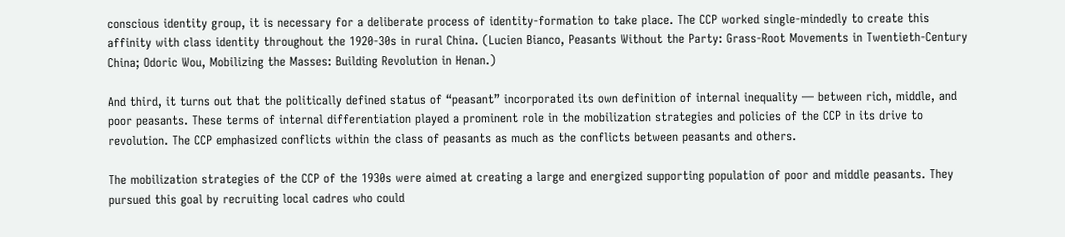conscious identity group, it is necessary for a deliberate process of identity-formation to take place. The CCP worked single-mindedly to create this affinity with class identity throughout the 1920-30s in rural China. (Lucien Bianco, Peasants Without the Party: Grass-Root Movements in Twentieth-Century China; Odoric Wou, Mobilizing the Masses: Building Revolution in Henan.)

And third, it turns out that the politically defined status of “peasant” incorporated its own definition of internal inequality — between rich, middle, and poor peasants. These terms of internal differentiation played a prominent role in the mobilization strategies and policies of the CCP in its drive to revolution. The CCP emphasized conflicts within the class of peasants as much as the conflicts between peasants and others.

The mobilization strategies of the CCP of the 1930s were aimed at creating a large and energized supporting population of poor and middle peasants. They pursued this goal by recruiting local cadres who could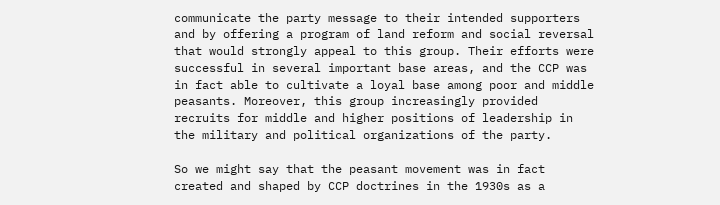communicate the party message to their intended supporters and by offering a program of land reform and social reversal that would strongly appeal to this group. Their efforts were successful in several important base areas, and the CCP was in fact able to cultivate a loyal base among poor and middle peasants. Moreover, this group increasingly provided recruits for middle and higher positions of leadership in the military and political organizations of the party.

So we might say that the peasant movement was in fact created and shaped by CCP doctrines in the 1930s as a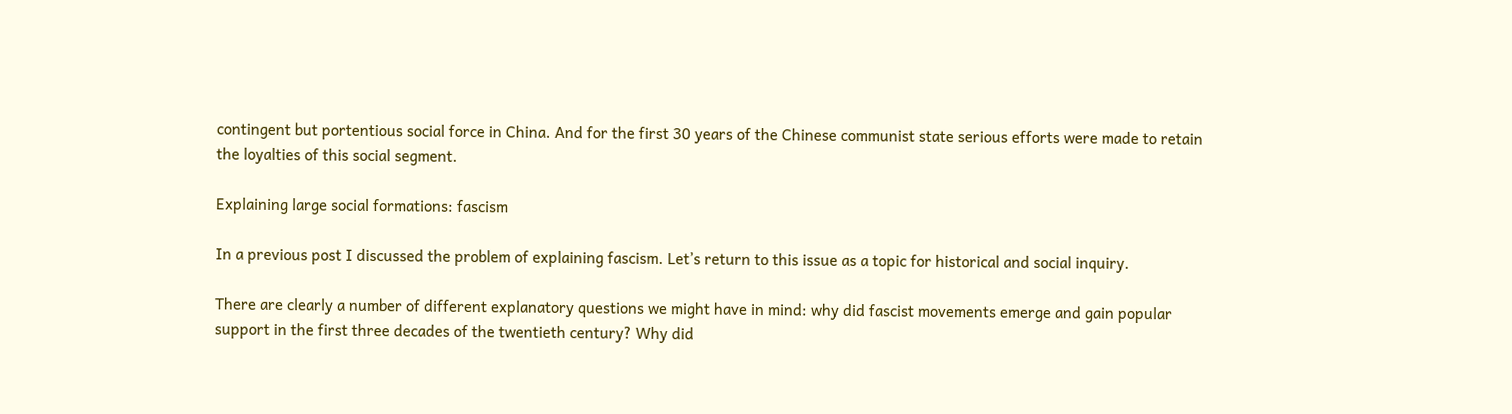contingent but portentious social force in China. And for the first 30 years of the Chinese communist state serious efforts were made to retain the loyalties of this social segment.

Explaining large social formations: fascism

In a previous post I discussed the problem of explaining fascism. Let’s return to this issue as a topic for historical and social inquiry.

There are clearly a number of different explanatory questions we might have in mind: why did fascist movements emerge and gain popular support in the first three decades of the twentieth century? Why did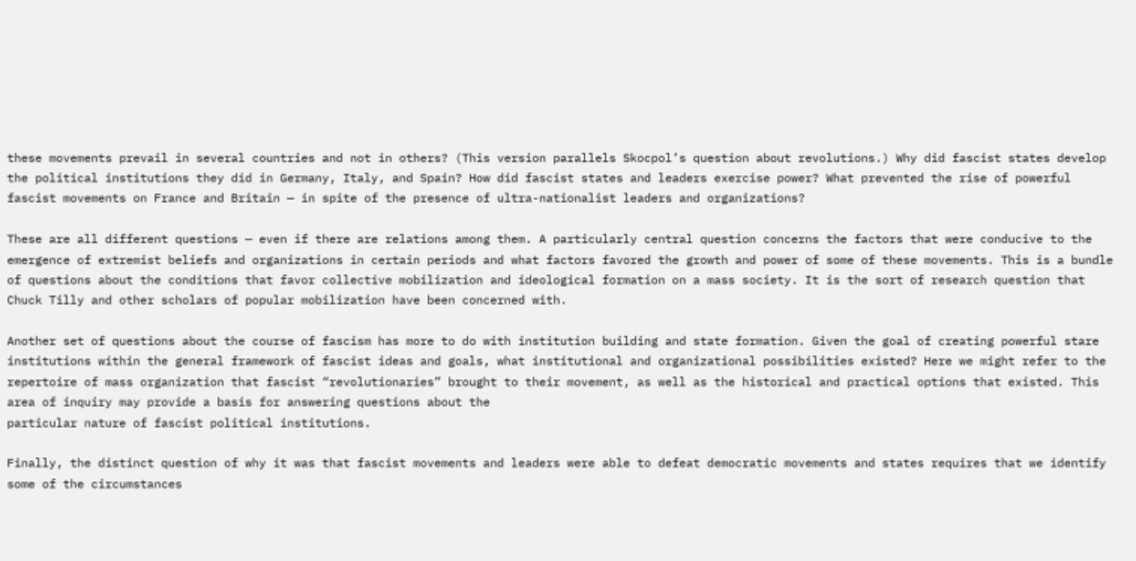these movements prevail in several countries and not in others? (This version parallels Skocpol’s question about revolutions.) Why did fascist states develop the political institutions they did in Germany, Italy, and Spain? How did fascist states and leaders exercise power? What prevented the rise of powerful fascist movements on France and Britain — in spite of the presence of ultra-nationalist leaders and organizations?

These are all different questions — even if there are relations among them. A particularly central question concerns the factors that were conducive to the emergence of extremist beliefs and organizations in certain periods and what factors favored the growth and power of some of these movements. This is a bundle of questions about the conditions that favor collective mobilization and ideological formation on a mass society. It is the sort of research question that Chuck Tilly and other scholars of popular mobilization have been concerned with.

Another set of questions about the course of fascism has more to do with institution building and state formation. Given the goal of creating powerful stare institutions within the general framework of fascist ideas and goals, what institutional and organizational possibilities existed? Here we might refer to the repertoire of mass organization that fascist “revolutionaries” brought to their movement, as well as the historical and practical options that existed. This area of inquiry may provide a basis for answering questions about the
particular nature of fascist political institutions.

Finally, the distinct question of why it was that fascist movements and leaders were able to defeat democratic movements and states requires that we identify some of the circumstances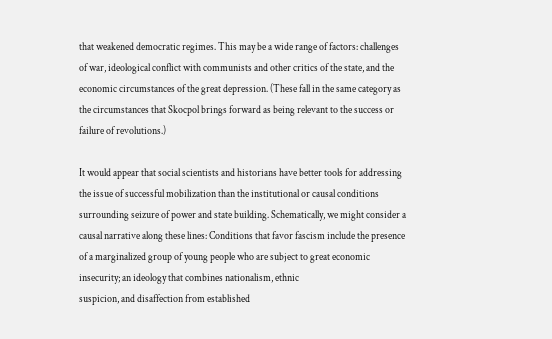that weakened democratic regimes. This may be a wide range of factors: challenges of war, ideological conflict with communists and other critics of the state, and the economic circumstances of the great depression. (These fall in the same category as the circumstances that Skocpol brings forward as being relevant to the success or failure of revolutions.)

It would appear that social scientists and historians have better tools for addressing the issue of successful mobilization than the institutional or causal conditions surrounding seizure of power and state building. Schematically, we might consider a causal narrative along these lines: Conditions that favor fascism include the presence of a marginalized group of young people who are subject to great economic insecurity; an ideology that combines nationalism, ethnic
suspicion, and disaffection from established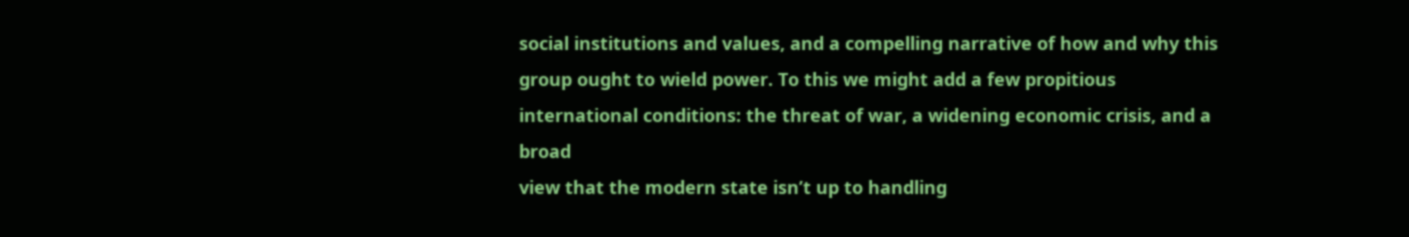social institutions and values, and a compelling narrative of how and why this group ought to wield power. To this we might add a few propitious international conditions: the threat of war, a widening economic crisis, and a broad
view that the modern state isn’t up to handling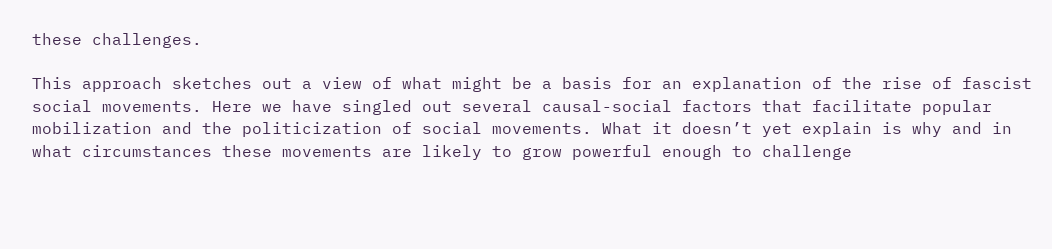these challenges.

This approach sketches out a view of what might be a basis for an explanation of the rise of fascist social movements. Here we have singled out several causal-social factors that facilitate popular mobilization and the politicization of social movements. What it doesn’t yet explain is why and in what circumstances these movements are likely to grow powerful enough to challenge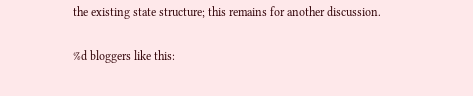the existing state structure; this remains for another discussion.

%d bloggers like this: